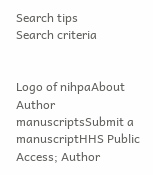Search tips
Search criteria


Logo of nihpaAbout Author manuscriptsSubmit a manuscriptHHS Public Access; Author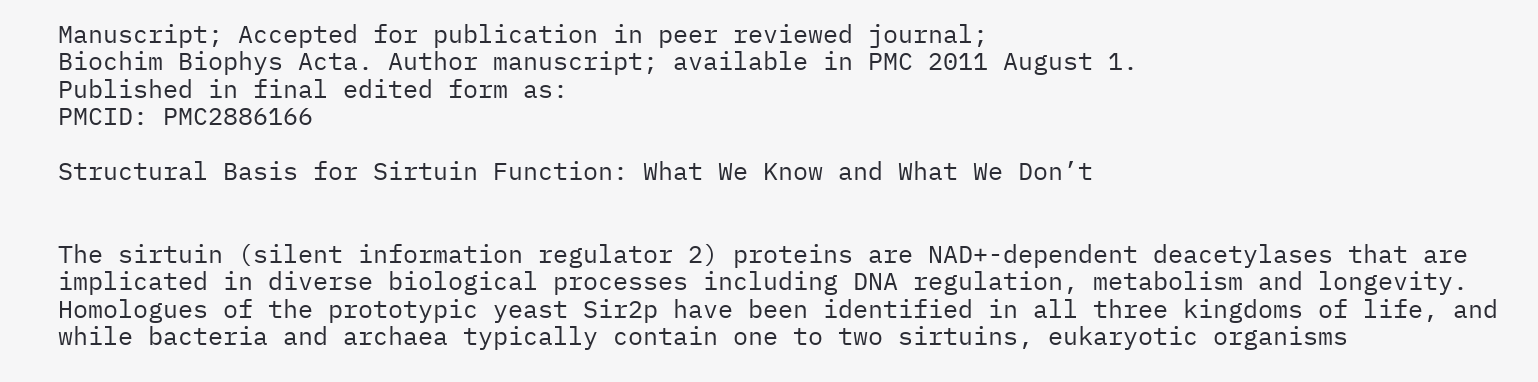Manuscript; Accepted for publication in peer reviewed journal;
Biochim Biophys Acta. Author manuscript; available in PMC 2011 August 1.
Published in final edited form as:
PMCID: PMC2886166

Structural Basis for Sirtuin Function: What We Know and What We Don’t


The sirtuin (silent information regulator 2) proteins are NAD+-dependent deacetylases that are implicated in diverse biological processes including DNA regulation, metabolism and longevity. Homologues of the prototypic yeast Sir2p have been identified in all three kingdoms of life, and while bacteria and archaea typically contain one to two sirtuins, eukaryotic organisms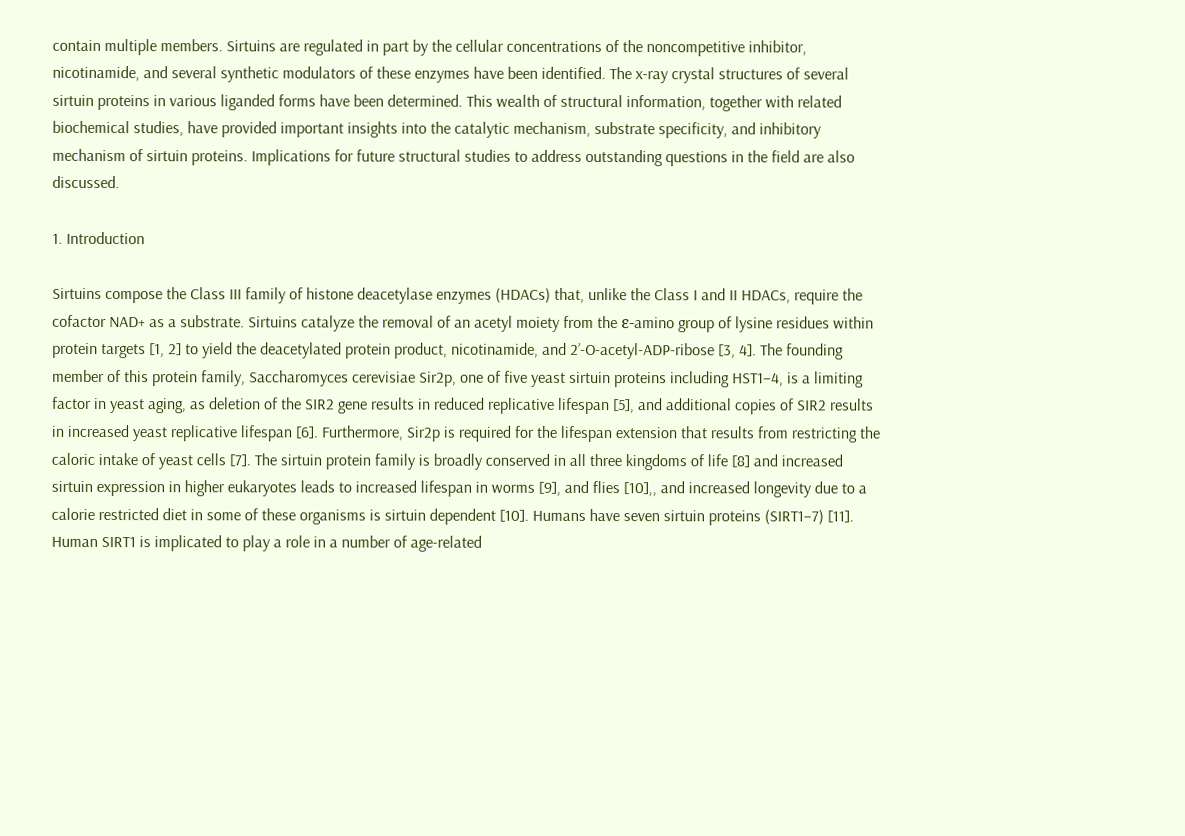contain multiple members. Sirtuins are regulated in part by the cellular concentrations of the noncompetitive inhibitor, nicotinamide, and several synthetic modulators of these enzymes have been identified. The x-ray crystal structures of several sirtuin proteins in various liganded forms have been determined. This wealth of structural information, together with related biochemical studies, have provided important insights into the catalytic mechanism, substrate specificity, and inhibitory mechanism of sirtuin proteins. Implications for future structural studies to address outstanding questions in the field are also discussed.

1. Introduction

Sirtuins compose the Class III family of histone deacetylase enzymes (HDACs) that, unlike the Class I and II HDACs, require the cofactor NAD+ as a substrate. Sirtuins catalyze the removal of an acetyl moiety from the ε-amino group of lysine residues within protein targets [1, 2] to yield the deacetylated protein product, nicotinamide, and 2’-O-acetyl-ADP-ribose [3, 4]. The founding member of this protein family, Saccharomyces cerevisiae Sir2p, one of five yeast sirtuin proteins including HST1–4, is a limiting factor in yeast aging, as deletion of the SIR2 gene results in reduced replicative lifespan [5], and additional copies of SIR2 results in increased yeast replicative lifespan [6]. Furthermore, Sir2p is required for the lifespan extension that results from restricting the caloric intake of yeast cells [7]. The sirtuin protein family is broadly conserved in all three kingdoms of life [8] and increased sirtuin expression in higher eukaryotes leads to increased lifespan in worms [9], and flies [10],, and increased longevity due to a calorie restricted diet in some of these organisms is sirtuin dependent [10]. Humans have seven sirtuin proteins (SIRT1–7) [11]. Human SIRT1 is implicated to play a role in a number of age-related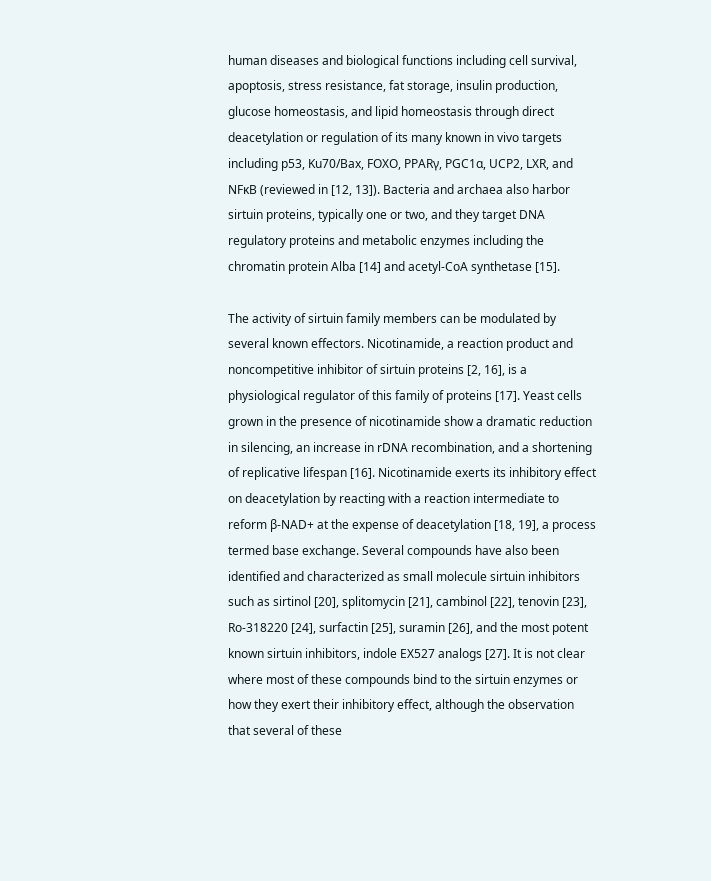human diseases and biological functions including cell survival, apoptosis, stress resistance, fat storage, insulin production, glucose homeostasis, and lipid homeostasis through direct deacetylation or regulation of its many known in vivo targets including p53, Ku70/Bax, FOXO, PPARγ, PGC1α, UCP2, LXR, and NFκB (reviewed in [12, 13]). Bacteria and archaea also harbor sirtuin proteins, typically one or two, and they target DNA regulatory proteins and metabolic enzymes including the chromatin protein Alba [14] and acetyl-CoA synthetase [15].

The activity of sirtuin family members can be modulated by several known effectors. Nicotinamide, a reaction product and noncompetitive inhibitor of sirtuin proteins [2, 16], is a physiological regulator of this family of proteins [17]. Yeast cells grown in the presence of nicotinamide show a dramatic reduction in silencing, an increase in rDNA recombination, and a shortening of replicative lifespan [16]. Nicotinamide exerts its inhibitory effect on deacetylation by reacting with a reaction intermediate to reform β-NAD+ at the expense of deacetylation [18, 19], a process termed base exchange. Several compounds have also been identified and characterized as small molecule sirtuin inhibitors such as sirtinol [20], splitomycin [21], cambinol [22], tenovin [23], Ro-318220 [24], surfactin [25], suramin [26], and the most potent known sirtuin inhibitors, indole EX527 analogs [27]. It is not clear where most of these compounds bind to the sirtuin enzymes or how they exert their inhibitory effect, although the observation that several of these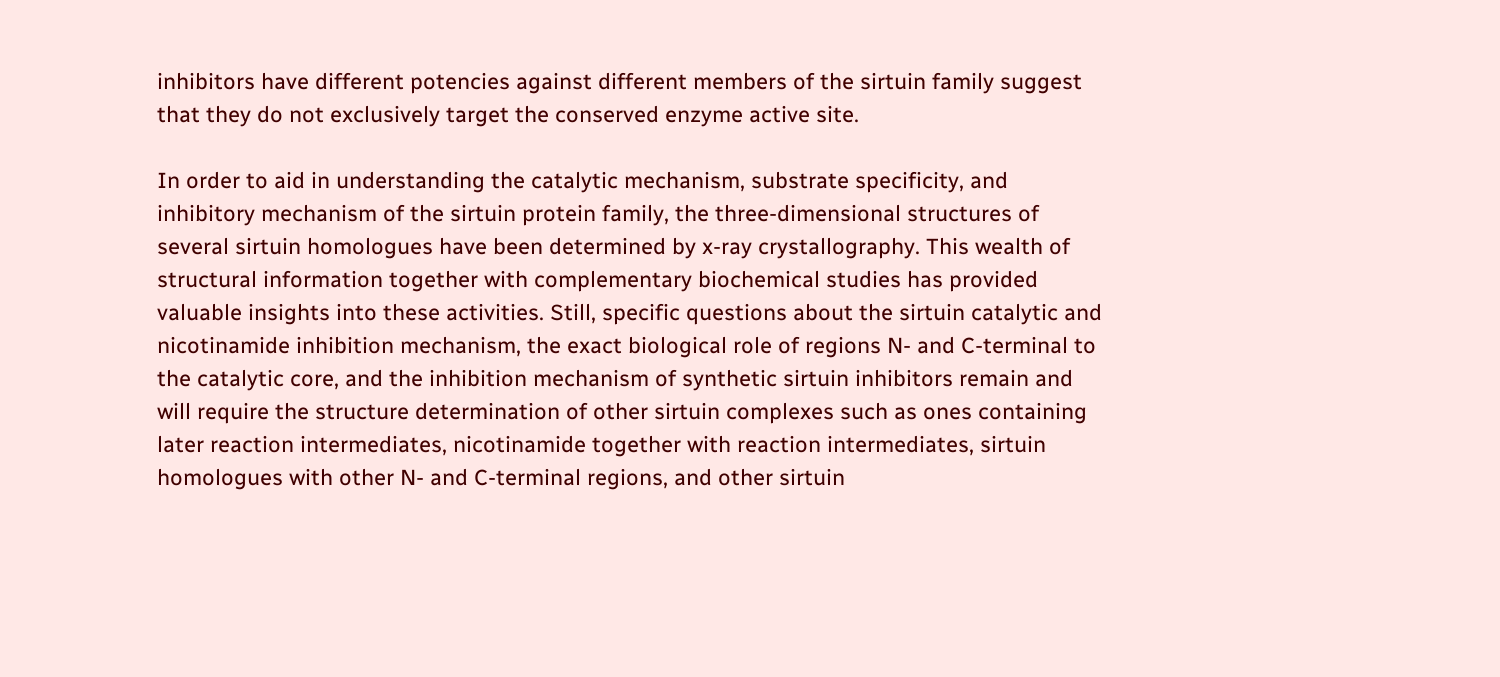inhibitors have different potencies against different members of the sirtuin family suggest that they do not exclusively target the conserved enzyme active site.

In order to aid in understanding the catalytic mechanism, substrate specificity, and inhibitory mechanism of the sirtuin protein family, the three-dimensional structures of several sirtuin homologues have been determined by x-ray crystallography. This wealth of structural information together with complementary biochemical studies has provided valuable insights into these activities. Still, specific questions about the sirtuin catalytic and nicotinamide inhibition mechanism, the exact biological role of regions N- and C-terminal to the catalytic core, and the inhibition mechanism of synthetic sirtuin inhibitors remain and will require the structure determination of other sirtuin complexes such as ones containing later reaction intermediates, nicotinamide together with reaction intermediates, sirtuin homologues with other N- and C-terminal regions, and other sirtuin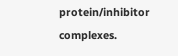protein/inhibitor complexes.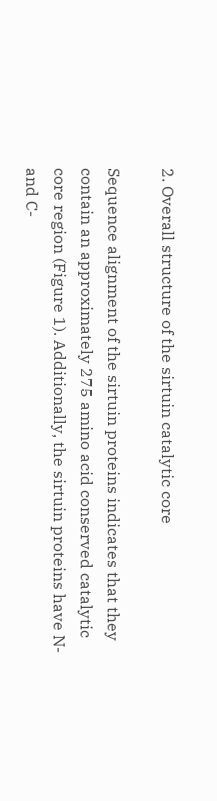2. Overall structure of the sirtuin catalytic core

Sequence alignment of the sirtuin proteins indicates that they contain an approximately 275 amino acid conserved catalytic core region (Figure 1). Additionally, the sirtuin proteins have N- and C-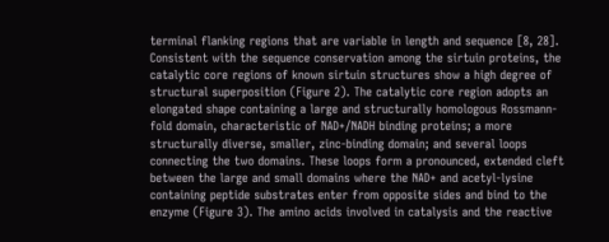terminal flanking regions that are variable in length and sequence [8, 28]. Consistent with the sequence conservation among the sirtuin proteins, the catalytic core regions of known sirtuin structures show a high degree of structural superposition (Figure 2). The catalytic core region adopts an elongated shape containing a large and structurally homologous Rossmann-fold domain, characteristic of NAD+/NADH binding proteins; a more structurally diverse, smaller, zinc-binding domain; and several loops connecting the two domains. These loops form a pronounced, extended cleft between the large and small domains where the NAD+ and acetyl-lysine containing peptide substrates enter from opposite sides and bind to the enzyme (Figure 3). The amino acids involved in catalysis and the reactive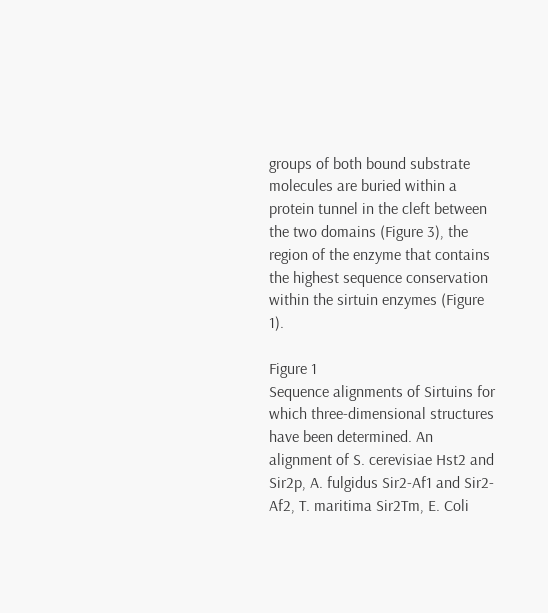groups of both bound substrate molecules are buried within a protein tunnel in the cleft between the two domains (Figure 3), the region of the enzyme that contains the highest sequence conservation within the sirtuin enzymes (Figure 1).

Figure 1
Sequence alignments of Sirtuins for which three-dimensional structures have been determined. An alignment of S. cerevisiae Hst2 and Sir2p, A. fulgidus Sir2-Af1 and Sir2-Af2, T. maritima Sir2Tm, E. Coli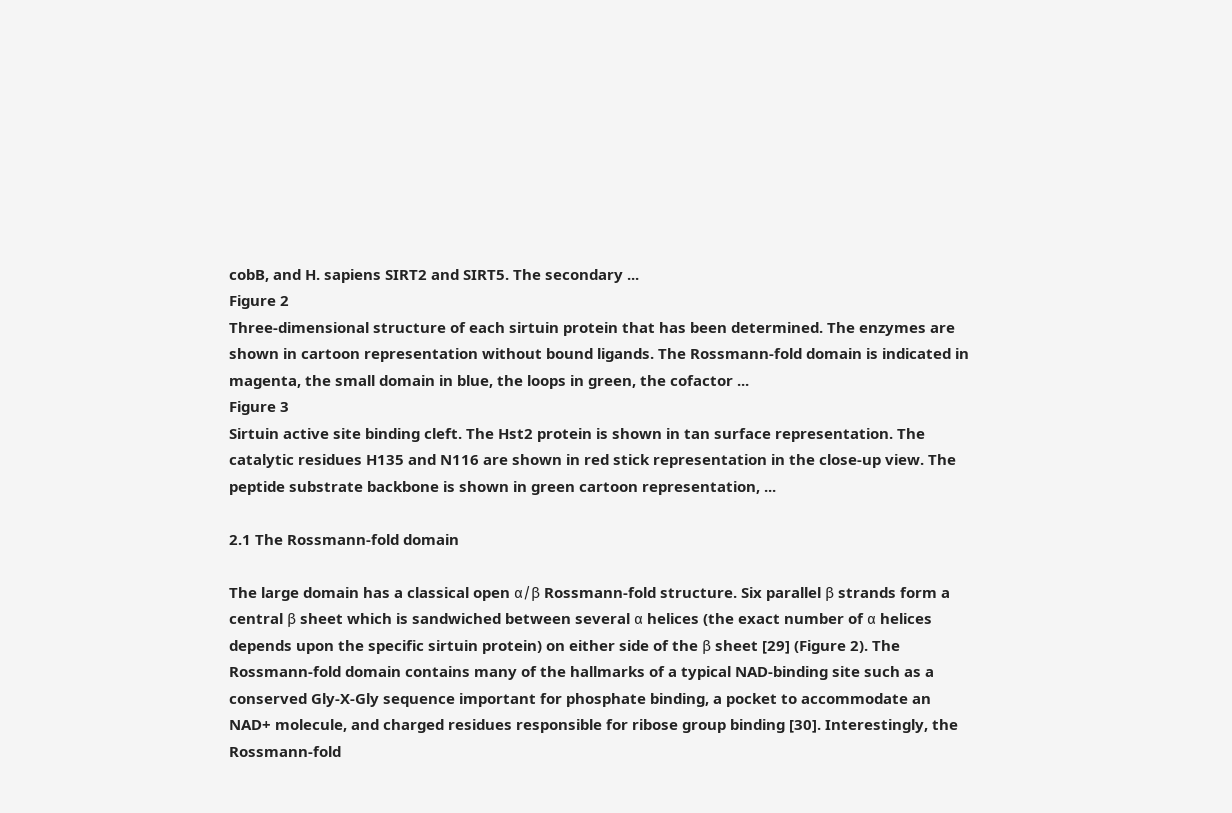cobB, and H. sapiens SIRT2 and SIRT5. The secondary ...
Figure 2
Three-dimensional structure of each sirtuin protein that has been determined. The enzymes are shown in cartoon representation without bound ligands. The Rossmann-fold domain is indicated in magenta, the small domain in blue, the loops in green, the cofactor ...
Figure 3
Sirtuin active site binding cleft. The Hst2 protein is shown in tan surface representation. The catalytic residues H135 and N116 are shown in red stick representation in the close-up view. The peptide substrate backbone is shown in green cartoon representation, ...

2.1 The Rossmann-fold domain

The large domain has a classical open α/β Rossmann-fold structure. Six parallel β strands form a central β sheet which is sandwiched between several α helices (the exact number of α helices depends upon the specific sirtuin protein) on either side of the β sheet [29] (Figure 2). The Rossmann-fold domain contains many of the hallmarks of a typical NAD-binding site such as a conserved Gly-X-Gly sequence important for phosphate binding, a pocket to accommodate an NAD+ molecule, and charged residues responsible for ribose group binding [30]. Interestingly, the Rossmann-fold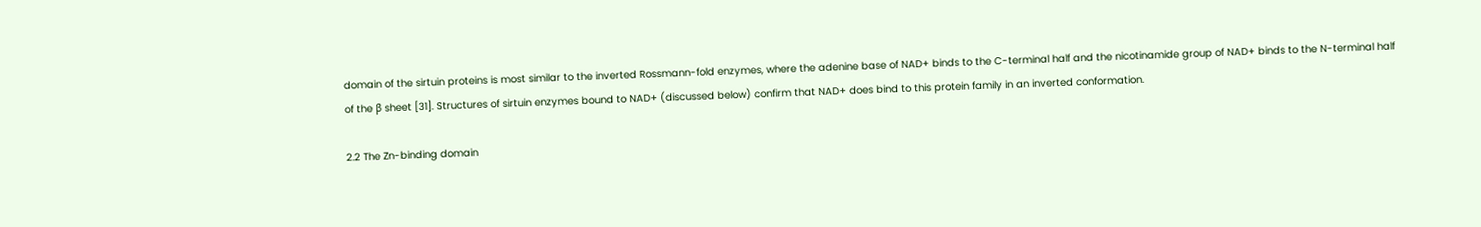domain of the sirtuin proteins is most similar to the inverted Rossmann-fold enzymes, where the adenine base of NAD+ binds to the C-terminal half and the nicotinamide group of NAD+ binds to the N-terminal half of the β sheet [31]. Structures of sirtuin enzymes bound to NAD+ (discussed below) confirm that NAD+ does bind to this protein family in an inverted conformation.

2.2 The Zn-binding domain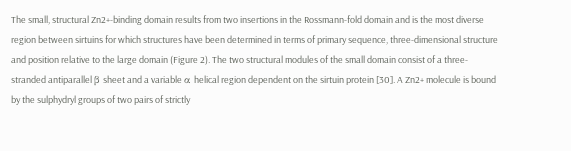The small, structural Zn2+-binding domain results from two insertions in the Rossmann-fold domain and is the most diverse region between sirtuins for which structures have been determined in terms of primary sequence, three-dimensional structure and position relative to the large domain (Figure 2). The two structural modules of the small domain consist of a three-stranded antiparallel β sheet and a variable α helical region dependent on the sirtuin protein [30]. A Zn2+ molecule is bound by the sulphydryl groups of two pairs of strictly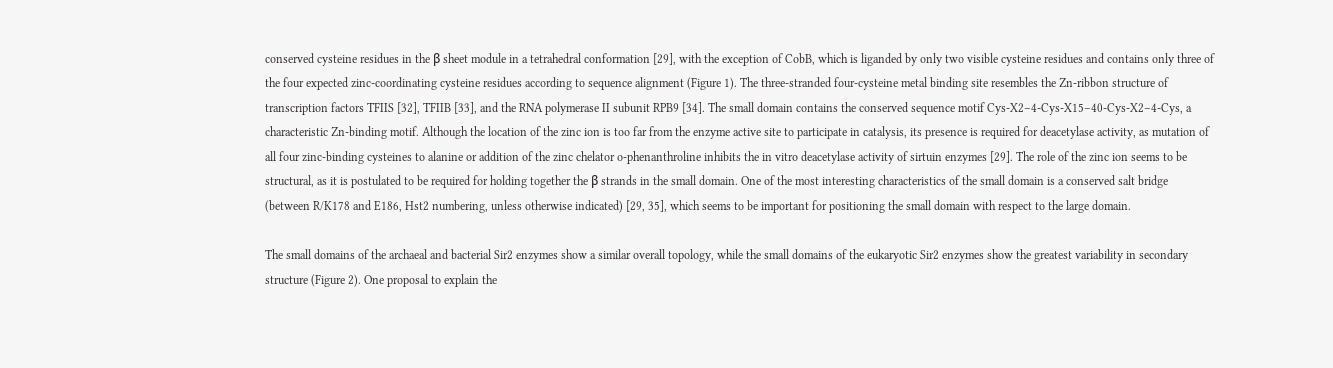conserved cysteine residues in the β sheet module in a tetrahedral conformation [29], with the exception of CobB, which is liganded by only two visible cysteine residues and contains only three of the four expected zinc-coordinating cysteine residues according to sequence alignment (Figure 1). The three-stranded four-cysteine metal binding site resembles the Zn-ribbon structure of transcription factors TFIIS [32], TFIIB [33], and the RNA polymerase II subunit RPB9 [34]. The small domain contains the conserved sequence motif Cys-X2–4-Cys-X15–40-Cys-X2–4-Cys, a characteristic Zn-binding motif. Although the location of the zinc ion is too far from the enzyme active site to participate in catalysis, its presence is required for deacetylase activity, as mutation of all four zinc-binding cysteines to alanine or addition of the zinc chelator o-phenanthroline inhibits the in vitro deacetylase activity of sirtuin enzymes [29]. The role of the zinc ion seems to be structural, as it is postulated to be required for holding together the β strands in the small domain. One of the most interesting characteristics of the small domain is a conserved salt bridge (between R/K178 and E186, Hst2 numbering, unless otherwise indicated) [29, 35], which seems to be important for positioning the small domain with respect to the large domain.

The small domains of the archaeal and bacterial Sir2 enzymes show a similar overall topology, while the small domains of the eukaryotic Sir2 enzymes show the greatest variability in secondary structure (Figure 2). One proposal to explain the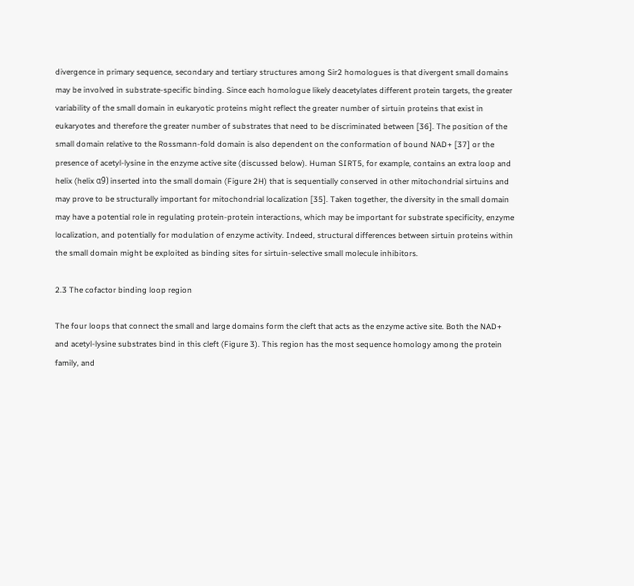divergence in primary sequence, secondary and tertiary structures among Sir2 homologues is that divergent small domains may be involved in substrate-specific binding. Since each homologue likely deacetylates different protein targets, the greater variability of the small domain in eukaryotic proteins might reflect the greater number of sirtuin proteins that exist in eukaryotes and therefore the greater number of substrates that need to be discriminated between [36]. The position of the small domain relative to the Rossmann-fold domain is also dependent on the conformation of bound NAD+ [37] or the presence of acetyl-lysine in the enzyme active site (discussed below). Human SIRT5, for example, contains an extra loop and helix (helix α9) inserted into the small domain (Figure 2H) that is sequentially conserved in other mitochondrial sirtuins and may prove to be structurally important for mitochondrial localization [35]. Taken together, the diversity in the small domain may have a potential role in regulating protein-protein interactions, which may be important for substrate specificity, enzyme localization, and potentially for modulation of enzyme activity. Indeed, structural differences between sirtuin proteins within the small domain might be exploited as binding sites for sirtuin-selective small molecule inhibitors.

2.3 The cofactor binding loop region

The four loops that connect the small and large domains form the cleft that acts as the enzyme active site. Both the NAD+ and acetyl-lysine substrates bind in this cleft (Figure 3). This region has the most sequence homology among the protein family, and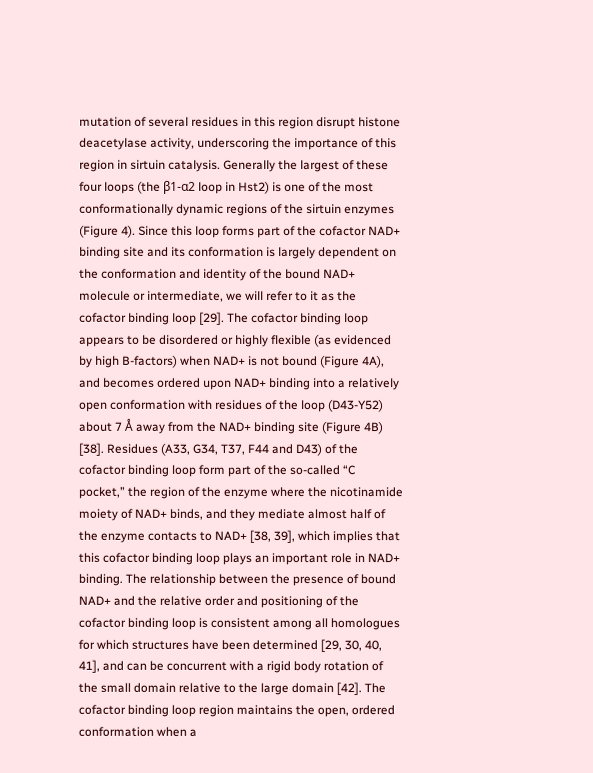mutation of several residues in this region disrupt histone deacetylase activity, underscoring the importance of this region in sirtuin catalysis. Generally the largest of these four loops (the β1-α2 loop in Hst2) is one of the most conformationally dynamic regions of the sirtuin enzymes (Figure 4). Since this loop forms part of the cofactor NAD+ binding site and its conformation is largely dependent on the conformation and identity of the bound NAD+ molecule or intermediate, we will refer to it as the cofactor binding loop [29]. The cofactor binding loop appears to be disordered or highly flexible (as evidenced by high B-factors) when NAD+ is not bound (Figure 4A), and becomes ordered upon NAD+ binding into a relatively open conformation with residues of the loop (D43-Y52) about 7 Å away from the NAD+ binding site (Figure 4B) [38]. Residues (A33, G34, T37, F44 and D43) of the cofactor binding loop form part of the so-called “C pocket,” the region of the enzyme where the nicotinamide moiety of NAD+ binds, and they mediate almost half of the enzyme contacts to NAD+ [38, 39], which implies that this cofactor binding loop plays an important role in NAD+ binding. The relationship between the presence of bound NAD+ and the relative order and positioning of the cofactor binding loop is consistent among all homologues for which structures have been determined [29, 30, 40, 41], and can be concurrent with a rigid body rotation of the small domain relative to the large domain [42]. The cofactor binding loop region maintains the open, ordered conformation when a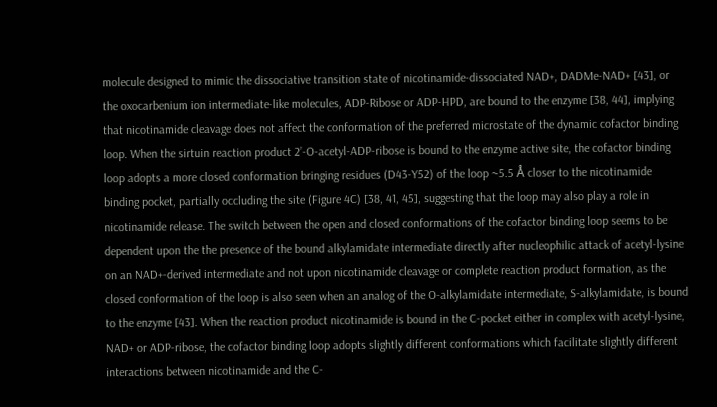molecule designed to mimic the dissociative transition state of nicotinamide-dissociated NAD+, DADMe-NAD+ [43], or the oxocarbenium ion intermediate-like molecules, ADP-Ribose or ADP-HPD, are bound to the enzyme [38, 44], implying that nicotinamide cleavage does not affect the conformation of the preferred microstate of the dynamic cofactor binding loop. When the sirtuin reaction product 2’-O-acetyl-ADP-ribose is bound to the enzyme active site, the cofactor binding loop adopts a more closed conformation bringing residues (D43-Y52) of the loop ~5.5 Å closer to the nicotinamide binding pocket, partially occluding the site (Figure 4C) [38, 41, 45], suggesting that the loop may also play a role in nicotinamide release. The switch between the open and closed conformations of the cofactor binding loop seems to be dependent upon the the presence of the bound alkylamidate intermediate directly after nucleophilic attack of acetyl-lysine on an NAD+-derived intermediate and not upon nicotinamide cleavage or complete reaction product formation, as the closed conformation of the loop is also seen when an analog of the O-alkylamidate intermediate, S-alkylamidate, is bound to the enzyme [43]. When the reaction product nicotinamide is bound in the C-pocket either in complex with acetyl-lysine, NAD+ or ADP-ribose, the cofactor binding loop adopts slightly different conformations which facilitate slightly different interactions between nicotinamide and the C-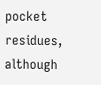pocket residues, although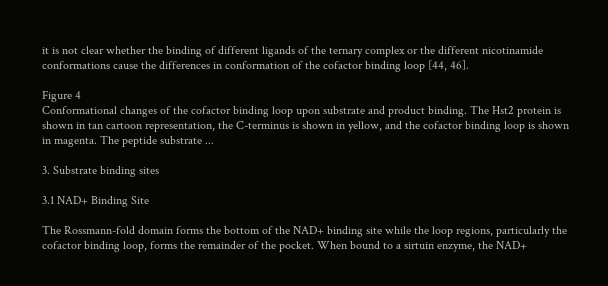it is not clear whether the binding of different ligands of the ternary complex or the different nicotinamide conformations cause the differences in conformation of the cofactor binding loop [44, 46].

Figure 4
Conformational changes of the cofactor binding loop upon substrate and product binding. The Hst2 protein is shown in tan cartoon representation, the C-terminus is shown in yellow, and the cofactor binding loop is shown in magenta. The peptide substrate ...

3. Substrate binding sites

3.1 NAD+ Binding Site

The Rossmann-fold domain forms the bottom of the NAD+ binding site while the loop regions, particularly the cofactor binding loop, forms the remainder of the pocket. When bound to a sirtuin enzyme, the NAD+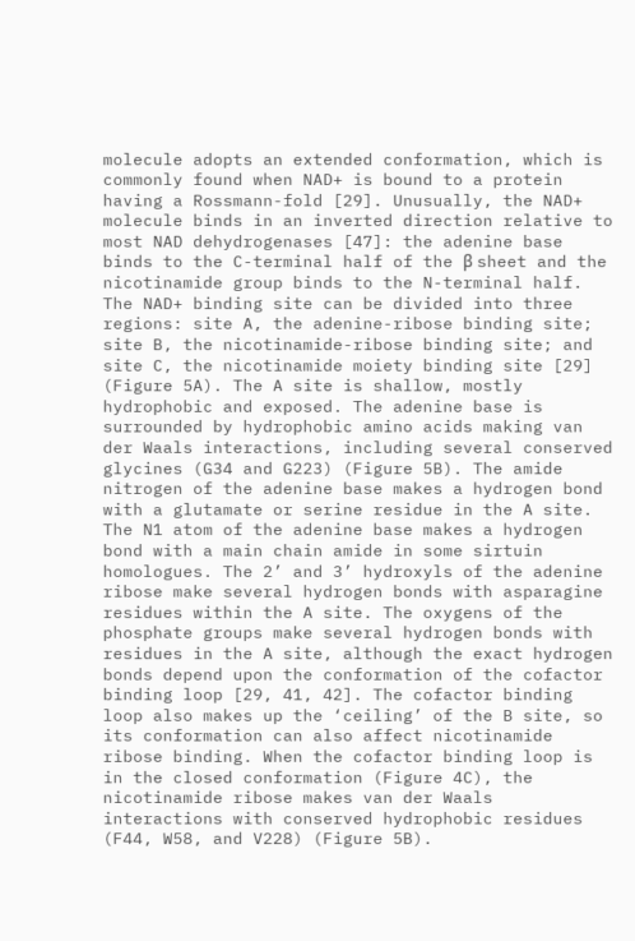molecule adopts an extended conformation, which is commonly found when NAD+ is bound to a protein having a Rossmann-fold [29]. Unusually, the NAD+ molecule binds in an inverted direction relative to most NAD dehydrogenases [47]: the adenine base binds to the C-terminal half of the β sheet and the nicotinamide group binds to the N-terminal half. The NAD+ binding site can be divided into three regions: site A, the adenine-ribose binding site; site B, the nicotinamide-ribose binding site; and site C, the nicotinamide moiety binding site [29] (Figure 5A). The A site is shallow, mostly hydrophobic and exposed. The adenine base is surrounded by hydrophobic amino acids making van der Waals interactions, including several conserved glycines (G34 and G223) (Figure 5B). The amide nitrogen of the adenine base makes a hydrogen bond with a glutamate or serine residue in the A site. The N1 atom of the adenine base makes a hydrogen bond with a main chain amide in some sirtuin homologues. The 2’ and 3’ hydroxyls of the adenine ribose make several hydrogen bonds with asparagine residues within the A site. The oxygens of the phosphate groups make several hydrogen bonds with residues in the A site, although the exact hydrogen bonds depend upon the conformation of the cofactor binding loop [29, 41, 42]. The cofactor binding loop also makes up the ‘ceiling’ of the B site, so its conformation can also affect nicotinamide ribose binding. When the cofactor binding loop is in the closed conformation (Figure 4C), the nicotinamide ribose makes van der Waals interactions with conserved hydrophobic residues (F44, W58, and V228) (Figure 5B).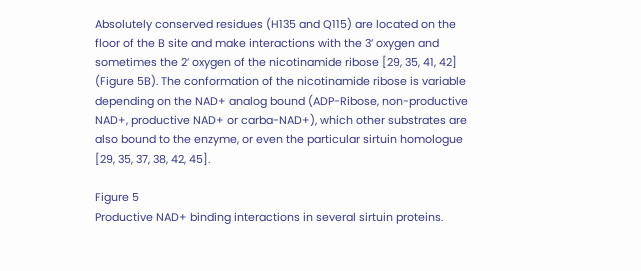Absolutely conserved residues (H135 and Q115) are located on the floor of the B site and make interactions with the 3’ oxygen and sometimes the 2’ oxygen of the nicotinamide ribose [29, 35, 41, 42] (Figure 5B). The conformation of the nicotinamide ribose is variable depending on the NAD+ analog bound (ADP-Ribose, non-productive NAD+, productive NAD+ or carba-NAD+), which other substrates are also bound to the enzyme, or even the particular sirtuin homologue [29, 35, 37, 38, 42, 45].

Figure 5
Productive NAD+ binding interactions in several sirtuin proteins.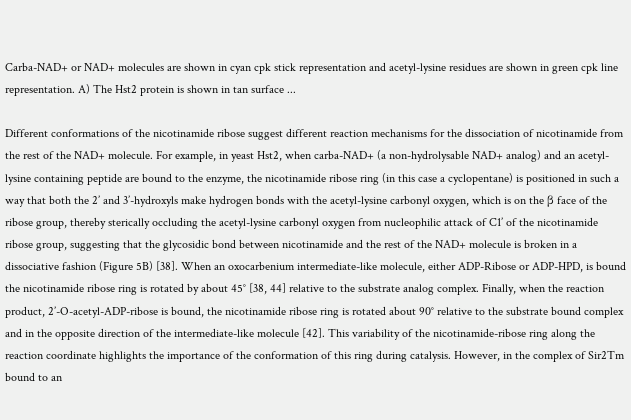Carba-NAD+ or NAD+ molecules are shown in cyan cpk stick representation and acetyl-lysine residues are shown in green cpk line representation. A) The Hst2 protein is shown in tan surface ...

Different conformations of the nicotinamide ribose suggest different reaction mechanisms for the dissociation of nicotinamide from the rest of the NAD+ molecule. For example, in yeast Hst2, when carba-NAD+ (a non-hydrolysable NAD+ analog) and an acetyl-lysine containing peptide are bound to the enzyme, the nicotinamide ribose ring (in this case a cyclopentane) is positioned in such a way that both the 2’ and 3’-hydroxyls make hydrogen bonds with the acetyl-lysine carbonyl oxygen, which is on the β face of the ribose group, thereby sterically occluding the acetyl-lysine carbonyl oxygen from nucleophilic attack of C1’ of the nicotinamide ribose group, suggesting that the glycosidic bond between nicotinamide and the rest of the NAD+ molecule is broken in a dissociative fashion (Figure 5B) [38]. When an oxocarbenium intermediate-like molecule, either ADP-Ribose or ADP-HPD, is bound the nicotinamide ribose ring is rotated by about 45° [38, 44] relative to the substrate analog complex. Finally, when the reaction product, 2’-O-acetyl-ADP-ribose is bound, the nicotinamide ribose ring is rotated about 90° relative to the substrate bound complex and in the opposite direction of the intermediate-like molecule [42]. This variability of the nicotinamide-ribose ring along the reaction coordinate highlights the importance of the conformation of this ring during catalysis. However, in the complex of Sir2Tm bound to an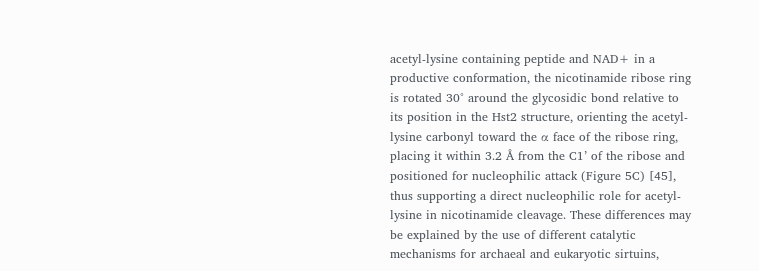acetyl-lysine containing peptide and NAD+ in a productive conformation, the nicotinamide ribose ring is rotated 30° around the glycosidic bond relative to its position in the Hst2 structure, orienting the acetyl-lysine carbonyl toward the α face of the ribose ring, placing it within 3.2 Å from the C1’ of the ribose and positioned for nucleophilic attack (Figure 5C) [45], thus supporting a direct nucleophilic role for acetyl-lysine in nicotinamide cleavage. These differences may be explained by the use of different catalytic mechanisms for archaeal and eukaryotic sirtuins,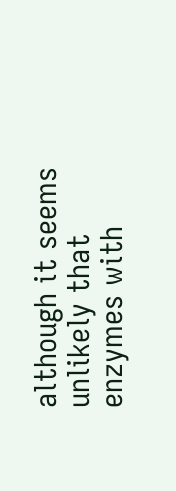although it seems unlikely that enzymes with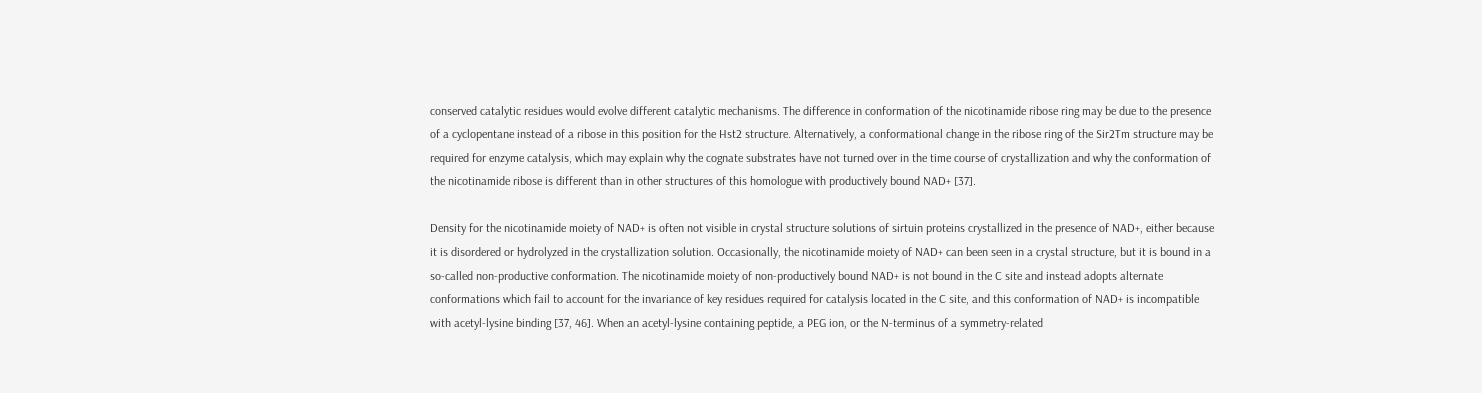conserved catalytic residues would evolve different catalytic mechanisms. The difference in conformation of the nicotinamide ribose ring may be due to the presence of a cyclopentane instead of a ribose in this position for the Hst2 structure. Alternatively, a conformational change in the ribose ring of the Sir2Tm structure may be required for enzyme catalysis, which may explain why the cognate substrates have not turned over in the time course of crystallization and why the conformation of the nicotinamide ribose is different than in other structures of this homologue with productively bound NAD+ [37].

Density for the nicotinamide moiety of NAD+ is often not visible in crystal structure solutions of sirtuin proteins crystallized in the presence of NAD+, either because it is disordered or hydrolyzed in the crystallization solution. Occasionally, the nicotinamide moiety of NAD+ can been seen in a crystal structure, but it is bound in a so-called non-productive conformation. The nicotinamide moiety of non-productively bound NAD+ is not bound in the C site and instead adopts alternate conformations which fail to account for the invariance of key residues required for catalysis located in the C site, and this conformation of NAD+ is incompatible with acetyl-lysine binding [37, 46]. When an acetyl-lysine containing peptide, a PEG ion, or the N-terminus of a symmetry-related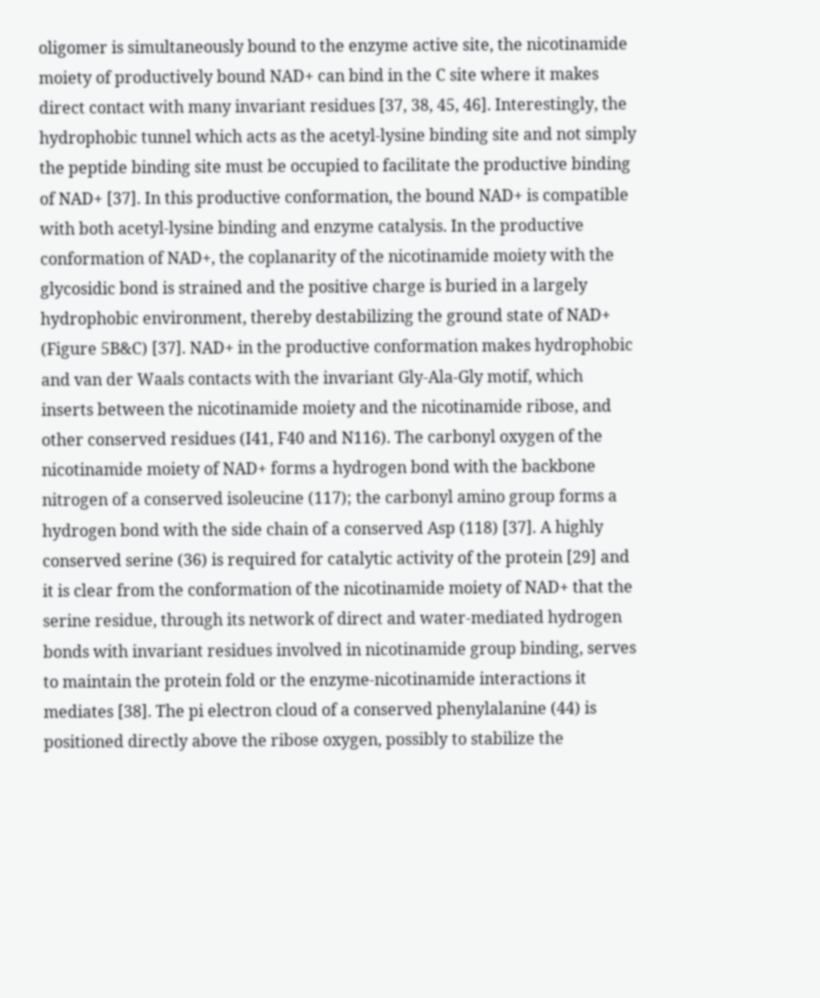oligomer is simultaneously bound to the enzyme active site, the nicotinamide moiety of productively bound NAD+ can bind in the C site where it makes direct contact with many invariant residues [37, 38, 45, 46]. Interestingly, the hydrophobic tunnel which acts as the acetyl-lysine binding site and not simply the peptide binding site must be occupied to facilitate the productive binding of NAD+ [37]. In this productive conformation, the bound NAD+ is compatible with both acetyl-lysine binding and enzyme catalysis. In the productive conformation of NAD+, the coplanarity of the nicotinamide moiety with the glycosidic bond is strained and the positive charge is buried in a largely hydrophobic environment, thereby destabilizing the ground state of NAD+ (Figure 5B&C) [37]. NAD+ in the productive conformation makes hydrophobic and van der Waals contacts with the invariant Gly-Ala-Gly motif, which inserts between the nicotinamide moiety and the nicotinamide ribose, and other conserved residues (I41, F40 and N116). The carbonyl oxygen of the nicotinamide moiety of NAD+ forms a hydrogen bond with the backbone nitrogen of a conserved isoleucine (117); the carbonyl amino group forms a hydrogen bond with the side chain of a conserved Asp (118) [37]. A highly conserved serine (36) is required for catalytic activity of the protein [29] and it is clear from the conformation of the nicotinamide moiety of NAD+ that the serine residue, through its network of direct and water-mediated hydrogen bonds with invariant residues involved in nicotinamide group binding, serves to maintain the protein fold or the enzyme-nicotinamide interactions it mediates [38]. The pi electron cloud of a conserved phenylalanine (44) is positioned directly above the ribose oxygen, possibly to stabilize the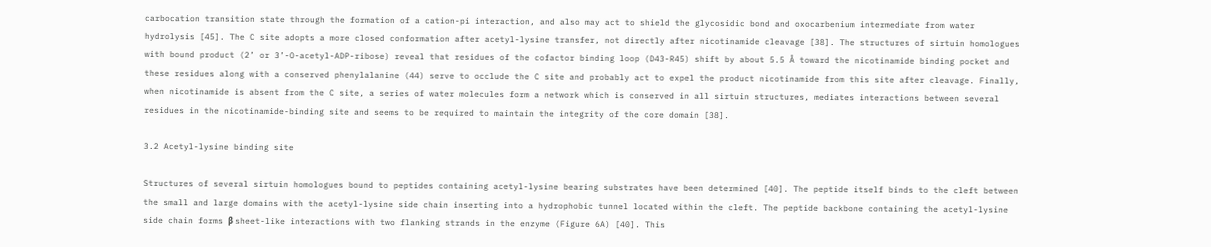carbocation transition state through the formation of a cation-pi interaction, and also may act to shield the glycosidic bond and oxocarbenium intermediate from water hydrolysis [45]. The C site adopts a more closed conformation after acetyl-lysine transfer, not directly after nicotinamide cleavage [38]. The structures of sirtuin homologues with bound product (2’ or 3’-O-acetyl-ADP-ribose) reveal that residues of the cofactor binding loop (D43-R45) shift by about 5.5 Å toward the nicotinamide binding pocket and these residues along with a conserved phenylalanine (44) serve to occlude the C site and probably act to expel the product nicotinamide from this site after cleavage. Finally, when nicotinamide is absent from the C site, a series of water molecules form a network which is conserved in all sirtuin structures, mediates interactions between several residues in the nicotinamide-binding site and seems to be required to maintain the integrity of the core domain [38].

3.2 Acetyl-lysine binding site

Structures of several sirtuin homologues bound to peptides containing acetyl-lysine bearing substrates have been determined [40]. The peptide itself binds to the cleft between the small and large domains with the acetyl-lysine side chain inserting into a hydrophobic tunnel located within the cleft. The peptide backbone containing the acetyl-lysine side chain forms β sheet-like interactions with two flanking strands in the enzyme (Figure 6A) [40]. This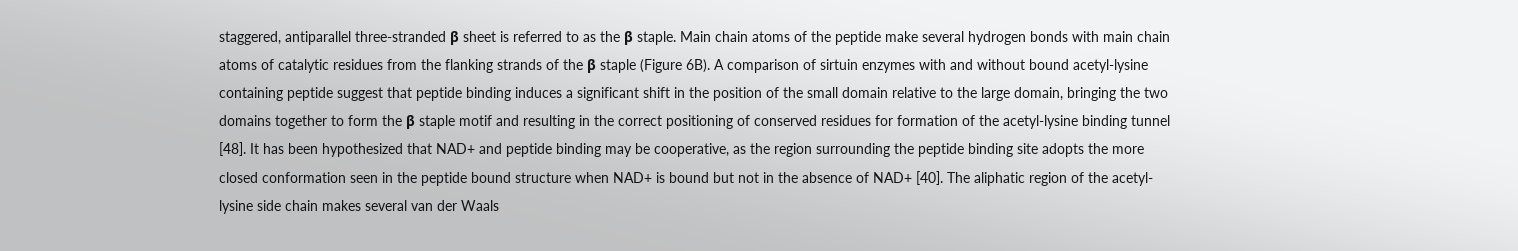staggered, antiparallel three-stranded β sheet is referred to as the β staple. Main chain atoms of the peptide make several hydrogen bonds with main chain atoms of catalytic residues from the flanking strands of the β staple (Figure 6B). A comparison of sirtuin enzymes with and without bound acetyl-lysine containing peptide suggest that peptide binding induces a significant shift in the position of the small domain relative to the large domain, bringing the two domains together to form the β staple motif and resulting in the correct positioning of conserved residues for formation of the acetyl-lysine binding tunnel [48]. It has been hypothesized that NAD+ and peptide binding may be cooperative, as the region surrounding the peptide binding site adopts the more closed conformation seen in the peptide bound structure when NAD+ is bound but not in the absence of NAD+ [40]. The aliphatic region of the acetyl-lysine side chain makes several van der Waals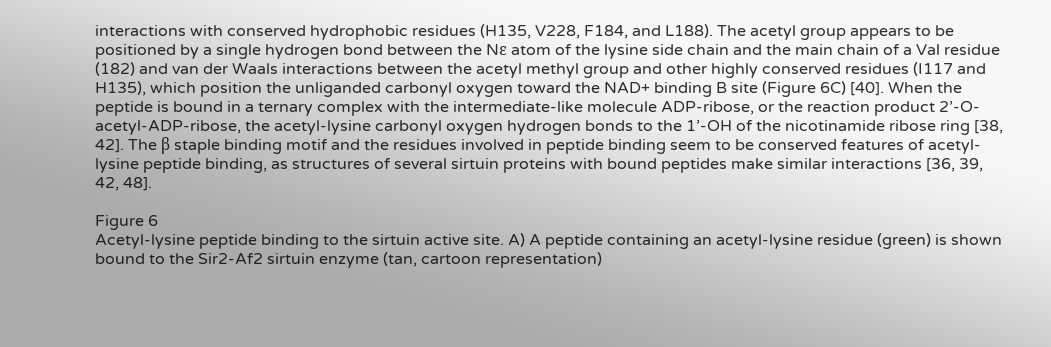interactions with conserved hydrophobic residues (H135, V228, F184, and L188). The acetyl group appears to be positioned by a single hydrogen bond between the Nε atom of the lysine side chain and the main chain of a Val residue (182) and van der Waals interactions between the acetyl methyl group and other highly conserved residues (I117 and H135), which position the unliganded carbonyl oxygen toward the NAD+ binding B site (Figure 6C) [40]. When the peptide is bound in a ternary complex with the intermediate-like molecule ADP-ribose, or the reaction product 2’-O-acetyl-ADP-ribose, the acetyl-lysine carbonyl oxygen hydrogen bonds to the 1’-OH of the nicotinamide ribose ring [38, 42]. The β staple binding motif and the residues involved in peptide binding seem to be conserved features of acetyl-lysine peptide binding, as structures of several sirtuin proteins with bound peptides make similar interactions [36, 39, 42, 48].

Figure 6
Acetyl-lysine peptide binding to the sirtuin active site. A) A peptide containing an acetyl-lysine residue (green) is shown bound to the Sir2-Af2 sirtuin enzyme (tan, cartoon representation)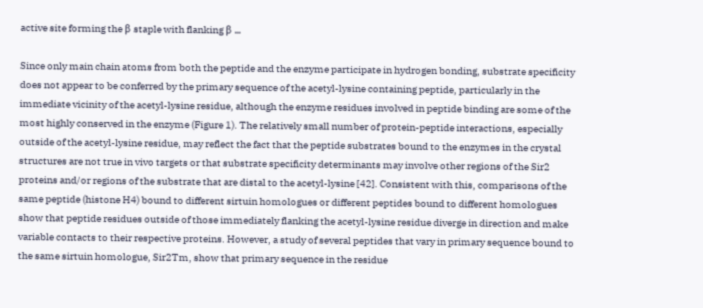active site forming the β staple with flanking β ...

Since only main chain atoms from both the peptide and the enzyme participate in hydrogen bonding, substrate specificity does not appear to be conferred by the primary sequence of the acetyl-lysine containing peptide, particularly in the immediate vicinity of the acetyl-lysine residue, although the enzyme residues involved in peptide binding are some of the most highly conserved in the enzyme (Figure 1). The relatively small number of protein-peptide interactions, especially outside of the acetyl-lysine residue, may reflect the fact that the peptide substrates bound to the enzymes in the crystal structures are not true in vivo targets or that substrate specificity determinants may involve other regions of the Sir2 proteins and/or regions of the substrate that are distal to the acetyl-lysine [42]. Consistent with this, comparisons of the same peptide (histone H4) bound to different sirtuin homologues or different peptides bound to different homologues show that peptide residues outside of those immediately flanking the acetyl-lysine residue diverge in direction and make variable contacts to their respective proteins. However, a study of several peptides that vary in primary sequence bound to the same sirtuin homologue, Sir2Tm, show that primary sequence in the residue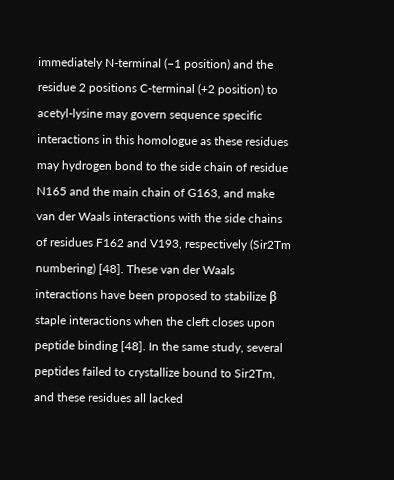immediately N-terminal (−1 position) and the residue 2 positions C-terminal (+2 position) to acetyl-lysine may govern sequence specific interactions in this homologue as these residues may hydrogen bond to the side chain of residue N165 and the main chain of G163, and make van der Waals interactions with the side chains of residues F162 and V193, respectively (Sir2Tm numbering) [48]. These van der Waals interactions have been proposed to stabilize β staple interactions when the cleft closes upon peptide binding [48]. In the same study, several peptides failed to crystallize bound to Sir2Tm, and these residues all lacked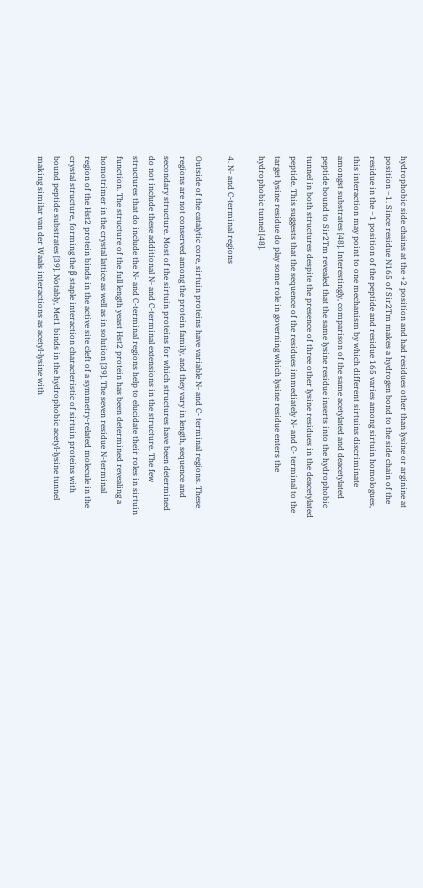hydrophobic side chains at the +2 position and had residues other than lysine or arginine at position −1. Since residue N165 of Sir2Tm makes a hydrogen bond to the side chain of the residue in the −1 position of the peptide and residue 165 varies among sirtuin homologues, this interaction may point to one mechanism by which different sirtuins discriminate amongst substrates [48]. Interestingly, comparison of the same acetylated and deacetylated peptide bound to Sir2Tm revealed that the same lysine residue inserts into the hydrophobic tunnel in both structures despite the presence of three other lysine residues in the deacetylated peptide. This suggests that the sequence of the residues immediately N- and C- terminal to the target lysine residue do play some role in governing which lysine residue enters the hydrophobic tunnel [48].

4. N- and C-terminal regions

Outside of the catalytic core, sirtuin proteins have variable N- and C- terminal regions. These regions are not conserved among the protein family, and they vary in length, sequence and secondary structure. Most of the sirtuin proteins for which structures have been determined do not include these additional N- and C-terminal extensions in the structure. The few structures that do include the N- and C-terminal regions help to elucidate their roles in sirtuin function. The structure of the full length yeast Hst2 protein has been determined revealing a homotrimer in the crystal lattice as well as in solution [39]. The seven residue N-terminal region of the Hst2 protein binds in the active site cleft of a symmetry-related molecule in the crystal structure, forming the β staple interaction characteristic of sirtuin proteins with bound peptide substrates [39]. Notably, Met1 binds in the hydrophobic acetyl-lysine tunnel making similar van der Waals interactions as acetyl-lysine with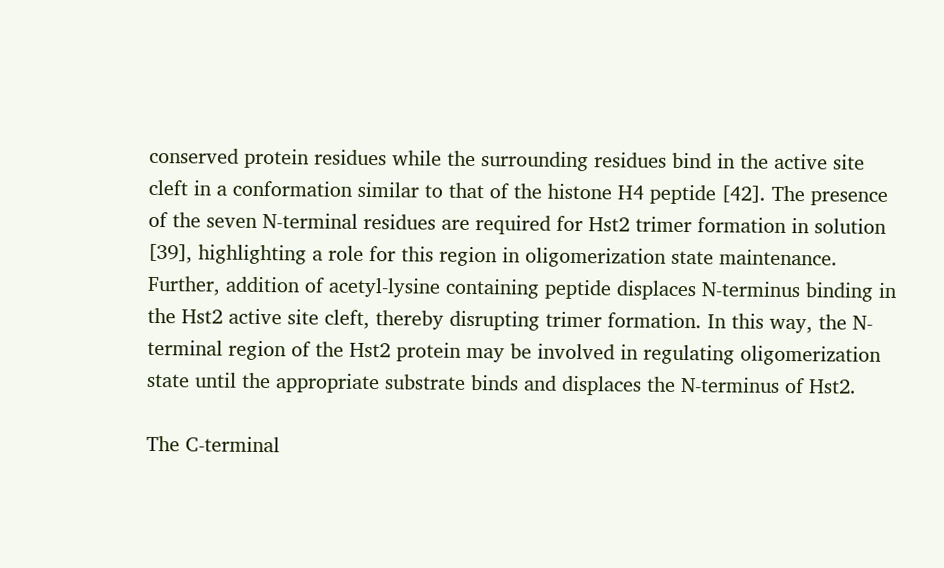conserved protein residues while the surrounding residues bind in the active site cleft in a conformation similar to that of the histone H4 peptide [42]. The presence of the seven N-terminal residues are required for Hst2 trimer formation in solution [39], highlighting a role for this region in oligomerization state maintenance. Further, addition of acetyl-lysine containing peptide displaces N-terminus binding in the Hst2 active site cleft, thereby disrupting trimer formation. In this way, the N-terminal region of the Hst2 protein may be involved in regulating oligomerization state until the appropriate substrate binds and displaces the N-terminus of Hst2.

The C-terminal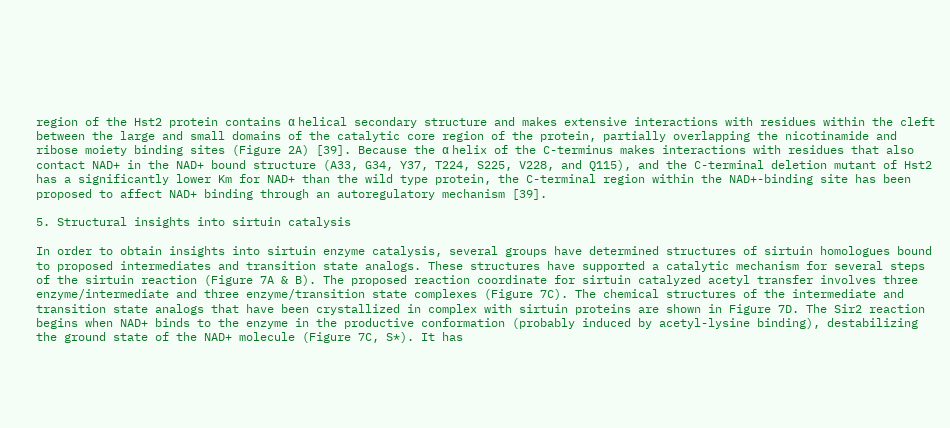region of the Hst2 protein contains α helical secondary structure and makes extensive interactions with residues within the cleft between the large and small domains of the catalytic core region of the protein, partially overlapping the nicotinamide and ribose moiety binding sites (Figure 2A) [39]. Because the α helix of the C-terminus makes interactions with residues that also contact NAD+ in the NAD+ bound structure (A33, G34, Y37, T224, S225, V228, and Q115), and the C-terminal deletion mutant of Hst2 has a significantly lower Km for NAD+ than the wild type protein, the C-terminal region within the NAD+-binding site has been proposed to affect NAD+ binding through an autoregulatory mechanism [39].

5. Structural insights into sirtuin catalysis

In order to obtain insights into sirtuin enzyme catalysis, several groups have determined structures of sirtuin homologues bound to proposed intermediates and transition state analogs. These structures have supported a catalytic mechanism for several steps of the sirtuin reaction (Figure 7A & B). The proposed reaction coordinate for sirtuin catalyzed acetyl transfer involves three enzyme/intermediate and three enzyme/transition state complexes (Figure 7C). The chemical structures of the intermediate and transition state analogs that have been crystallized in complex with sirtuin proteins are shown in Figure 7D. The Sir2 reaction begins when NAD+ binds to the enzyme in the productive conformation (probably induced by acetyl-lysine binding), destabilizing the ground state of the NAD+ molecule (Figure 7C, S*). It has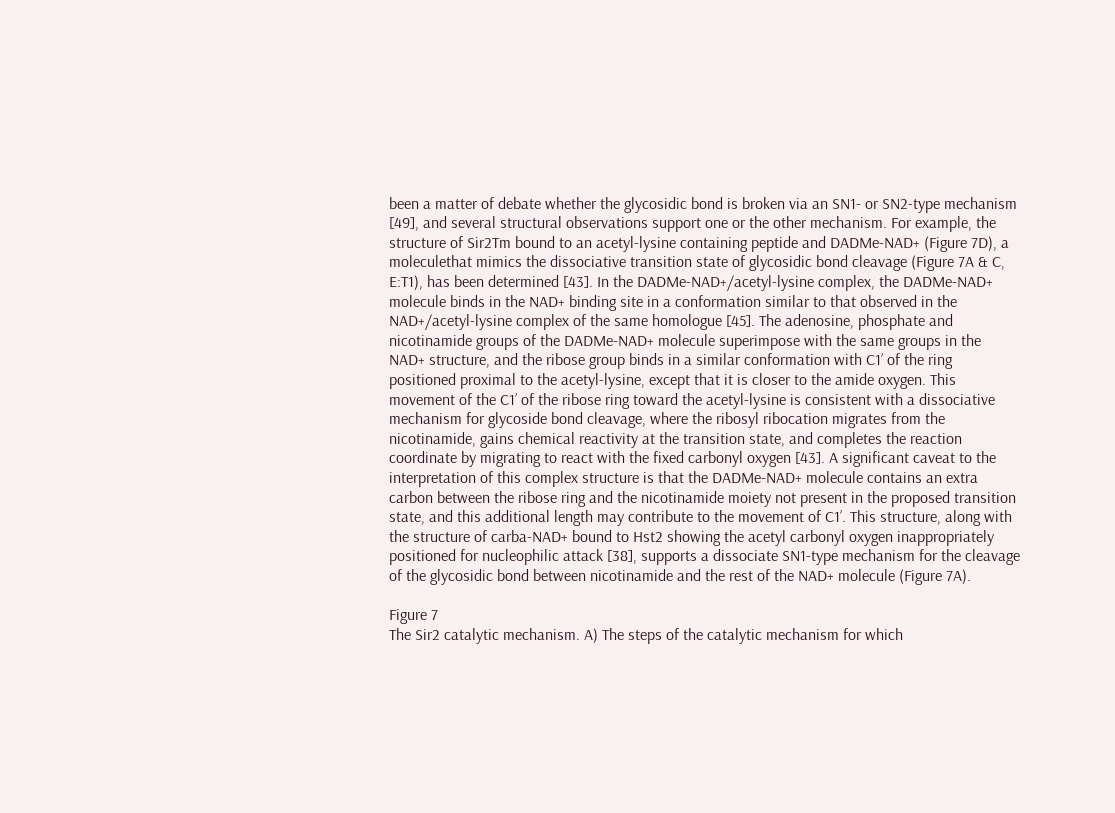been a matter of debate whether the glycosidic bond is broken via an SN1- or SN2-type mechanism [49], and several structural observations support one or the other mechanism. For example, the structure of Sir2Tm bound to an acetyl-lysine containing peptide and DADMe-NAD+ (Figure 7D), a moleculethat mimics the dissociative transition state of glycosidic bond cleavage (Figure 7A & C, E:T1), has been determined [43]. In the DADMe-NAD+/acetyl-lysine complex, the DADMe-NAD+ molecule binds in the NAD+ binding site in a conformation similar to that observed in the NAD+/acetyl-lysine complex of the same homologue [45]. The adenosine, phosphate and nicotinamide groups of the DADMe-NAD+ molecule superimpose with the same groups in the NAD+ structure, and the ribose group binds in a similar conformation with C1’ of the ring positioned proximal to the acetyl-lysine, except that it is closer to the amide oxygen. This movement of the C1’ of the ribose ring toward the acetyl-lysine is consistent with a dissociative mechanism for glycoside bond cleavage, where the ribosyl ribocation migrates from the nicotinamide, gains chemical reactivity at the transition state, and completes the reaction coordinate by migrating to react with the fixed carbonyl oxygen [43]. A significant caveat to the interpretation of this complex structure is that the DADMe-NAD+ molecule contains an extra carbon between the ribose ring and the nicotinamide moiety not present in the proposed transition state, and this additional length may contribute to the movement of C1’. This structure, along with the structure of carba-NAD+ bound to Hst2 showing the acetyl carbonyl oxygen inappropriately positioned for nucleophilic attack [38], supports a dissociate SN1-type mechanism for the cleavage of the glycosidic bond between nicotinamide and the rest of the NAD+ molecule (Figure 7A).

Figure 7
The Sir2 catalytic mechanism. A) The steps of the catalytic mechanism for which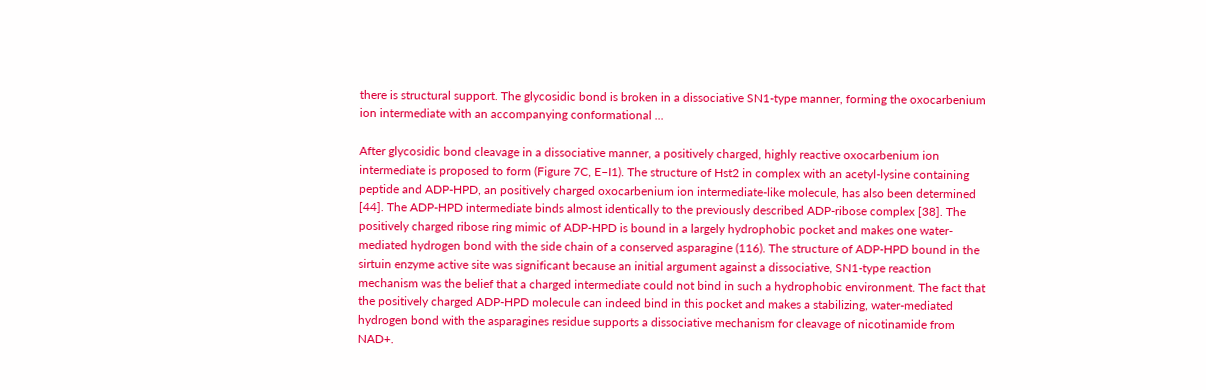there is structural support. The glycosidic bond is broken in a dissociative SN1-type manner, forming the oxocarbenium ion intermediate with an accompanying conformational ...

After glycosidic bond cleavage in a dissociative manner, a positively charged, highly reactive oxocarbenium ion intermediate is proposed to form (Figure 7C, E–I1). The structure of Hst2 in complex with an acetyl-lysine containing peptide and ADP-HPD, an positively charged oxocarbenium ion intermediate-like molecule, has also been determined [44]. The ADP-HPD intermediate binds almost identically to the previously described ADP-ribose complex [38]. The positively charged ribose ring mimic of ADP-HPD is bound in a largely hydrophobic pocket and makes one water-mediated hydrogen bond with the side chain of a conserved asparagine (116). The structure of ADP-HPD bound in the sirtuin enzyme active site was significant because an initial argument against a dissociative, SN1-type reaction mechanism was the belief that a charged intermediate could not bind in such a hydrophobic environment. The fact that the positively charged ADP-HPD molecule can indeed bind in this pocket and makes a stabilizing, water-mediated hydrogen bond with the asparagines residue supports a dissociative mechanism for cleavage of nicotinamide from NAD+.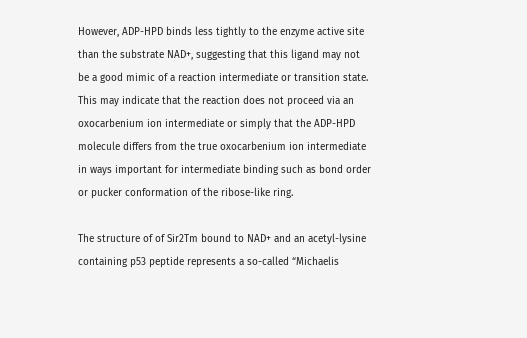However, ADP-HPD binds less tightly to the enzyme active site than the substrate NAD+, suggesting that this ligand may not be a good mimic of a reaction intermediate or transition state. This may indicate that the reaction does not proceed via an oxocarbenium ion intermediate or simply that the ADP-HPD molecule differs from the true oxocarbenium ion intermediate in ways important for intermediate binding such as bond order or pucker conformation of the ribose-like ring.

The structure of of Sir2Tm bound to NAD+ and an acetyl-lysine containing p53 peptide represents a so-called “Michaelis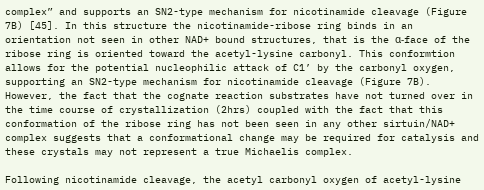complex” and supports an SN2-type mechanism for nicotinamide cleavage (Figure 7B) [45]. In this structure the nicotinamide-ribose ring binds in an orientation not seen in other NAD+ bound structures, that is the α-face of the ribose ring is oriented toward the acetyl-lysine carbonyl. This conformtion allows for the potential nucleophilic attack of C1’ by the carbonyl oxygen, supporting an SN2-type mechanism for nicotinamide cleavage (Figure 7B). However, the fact that the cognate reaction substrates have not turned over in the time course of crystallization (2hrs) coupled with the fact that this conformation of the ribose ring has not been seen in any other sirtuin/NAD+ complex suggests that a conformational change may be required for catalysis and these crystals may not represent a true Michaelis complex.

Following nicotinamide cleavage, the acetyl carbonyl oxygen of acetyl-lysine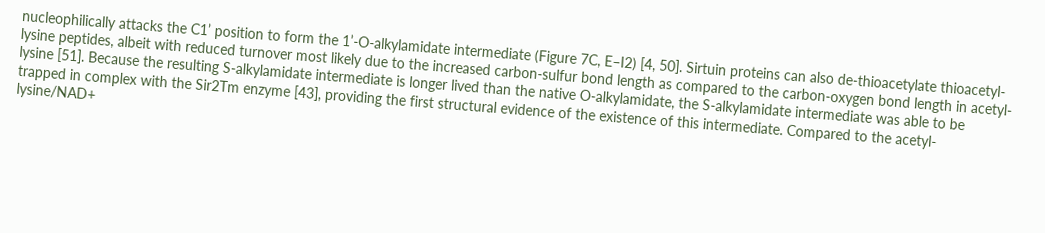nucleophilically attacks the C1’ position to form the 1’-O-alkylamidate intermediate (Figure 7C, E–I2) [4, 50]. Sirtuin proteins can also de-thioacetylate thioacetyl-lysine peptides, albeit with reduced turnover most likely due to the increased carbon-sulfur bond length as compared to the carbon-oxygen bond length in acetyl-lysine [51]. Because the resulting S-alkylamidate intermediate is longer lived than the native O-alkylamidate, the S-alkylamidate intermediate was able to be trapped in complex with the Sir2Tm enzyme [43], providing the first structural evidence of the existence of this intermediate. Compared to the acetyl-lysine/NAD+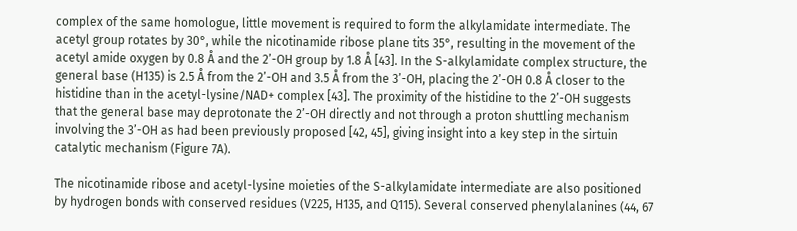complex of the same homologue, little movement is required to form the alkylamidate intermediate. The acetyl group rotates by 30°, while the nicotinamide ribose plane tits 35°, resulting in the movement of the acetyl amide oxygen by 0.8 Å and the 2’-OH group by 1.8 Å [43]. In the S-alkylamidate complex structure, the general base (H135) is 2.5 Å from the 2’-OH and 3.5 Å from the 3’-OH, placing the 2’-OH 0.8 Å closer to the histidine than in the acetyl-lysine/NAD+ complex [43]. The proximity of the histidine to the 2’-OH suggests that the general base may deprotonate the 2’-OH directly and not through a proton shuttling mechanism involving the 3’-OH as had been previously proposed [42, 45], giving insight into a key step in the sirtuin catalytic mechanism (Figure 7A).

The nicotinamide ribose and acetyl-lysine moieties of the S-alkylamidate intermediate are also positioned by hydrogen bonds with conserved residues (V225, H135, and Q115). Several conserved phenylalanines (44, 67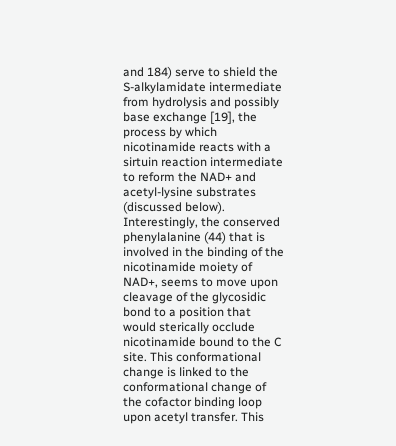and 184) serve to shield the S-alkylamidate intermediate from hydrolysis and possibly base exchange [19], the process by which nicotinamide reacts with a sirtuin reaction intermediate to reform the NAD+ and acetyl-lysine substrates (discussed below). Interestingly, the conserved phenylalanine (44) that is involved in the binding of the nicotinamide moiety of NAD+, seems to move upon cleavage of the glycosidic bond to a position that would sterically occlude nicotinamide bound to the C site. This conformational change is linked to the conformational change of the cofactor binding loop upon acetyl transfer. This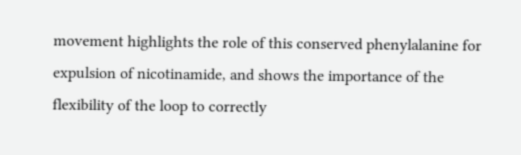movement highlights the role of this conserved phenylalanine for expulsion of nicotinamide, and shows the importance of the flexibility of the loop to correctly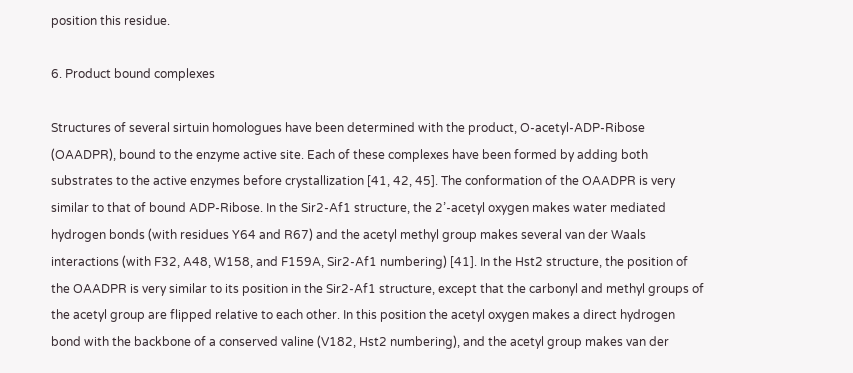position this residue.

6. Product bound complexes

Structures of several sirtuin homologues have been determined with the product, O-acetyl-ADP-Ribose (OAADPR), bound to the enzyme active site. Each of these complexes have been formed by adding both substrates to the active enzymes before crystallization [41, 42, 45]. The conformation of the OAADPR is very similar to that of bound ADP-Ribose. In the Sir2-Af1 structure, the 2’-acetyl oxygen makes water mediated hydrogen bonds (with residues Y64 and R67) and the acetyl methyl group makes several van der Waals interactions (with F32, A48, W158, and F159A, Sir2-Af1 numbering) [41]. In the Hst2 structure, the position of the OAADPR is very similar to its position in the Sir2-Af1 structure, except that the carbonyl and methyl groups of the acetyl group are flipped relative to each other. In this position the acetyl oxygen makes a direct hydrogen bond with the backbone of a conserved valine (V182, Hst2 numbering), and the acetyl group makes van der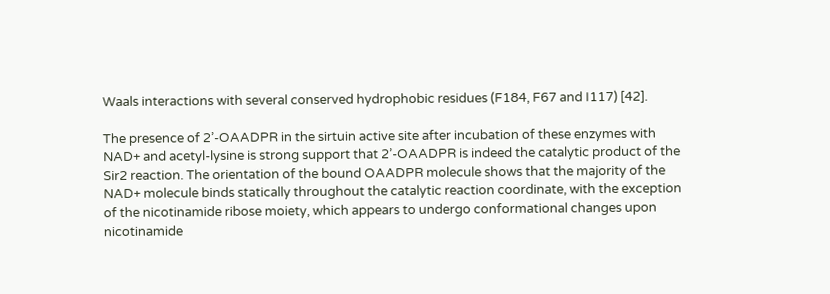Waals interactions with several conserved hydrophobic residues (F184, F67 and I117) [42].

The presence of 2’-OAADPR in the sirtuin active site after incubation of these enzymes with NAD+ and acetyl-lysine is strong support that 2’-OAADPR is indeed the catalytic product of the Sir2 reaction. The orientation of the bound OAADPR molecule shows that the majority of the NAD+ molecule binds statically throughout the catalytic reaction coordinate, with the exception of the nicotinamide ribose moiety, which appears to undergo conformational changes upon nicotinamide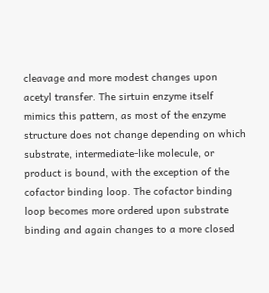cleavage and more modest changes upon acetyl transfer. The sirtuin enzyme itself mimics this pattern, as most of the enzyme structure does not change depending on which substrate, intermediate-like molecule, or product is bound, with the exception of the cofactor binding loop. The cofactor binding loop becomes more ordered upon substrate binding and again changes to a more closed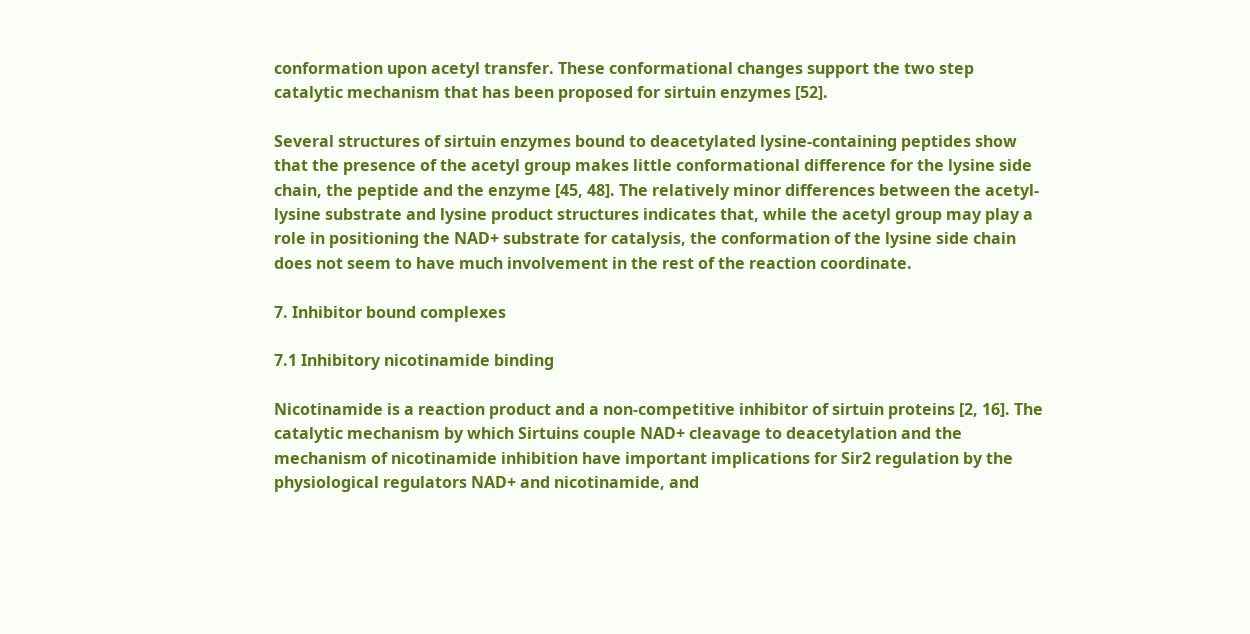conformation upon acetyl transfer. These conformational changes support the two step catalytic mechanism that has been proposed for sirtuin enzymes [52].

Several structures of sirtuin enzymes bound to deacetylated lysine-containing peptides show that the presence of the acetyl group makes little conformational difference for the lysine side chain, the peptide and the enzyme [45, 48]. The relatively minor differences between the acetyl-lysine substrate and lysine product structures indicates that, while the acetyl group may play a role in positioning the NAD+ substrate for catalysis, the conformation of the lysine side chain does not seem to have much involvement in the rest of the reaction coordinate.

7. Inhibitor bound complexes

7.1 Inhibitory nicotinamide binding

Nicotinamide is a reaction product and a non-competitive inhibitor of sirtuin proteins [2, 16]. The catalytic mechanism by which Sirtuins couple NAD+ cleavage to deacetylation and the mechanism of nicotinamide inhibition have important implications for Sir2 regulation by the physiological regulators NAD+ and nicotinamide, and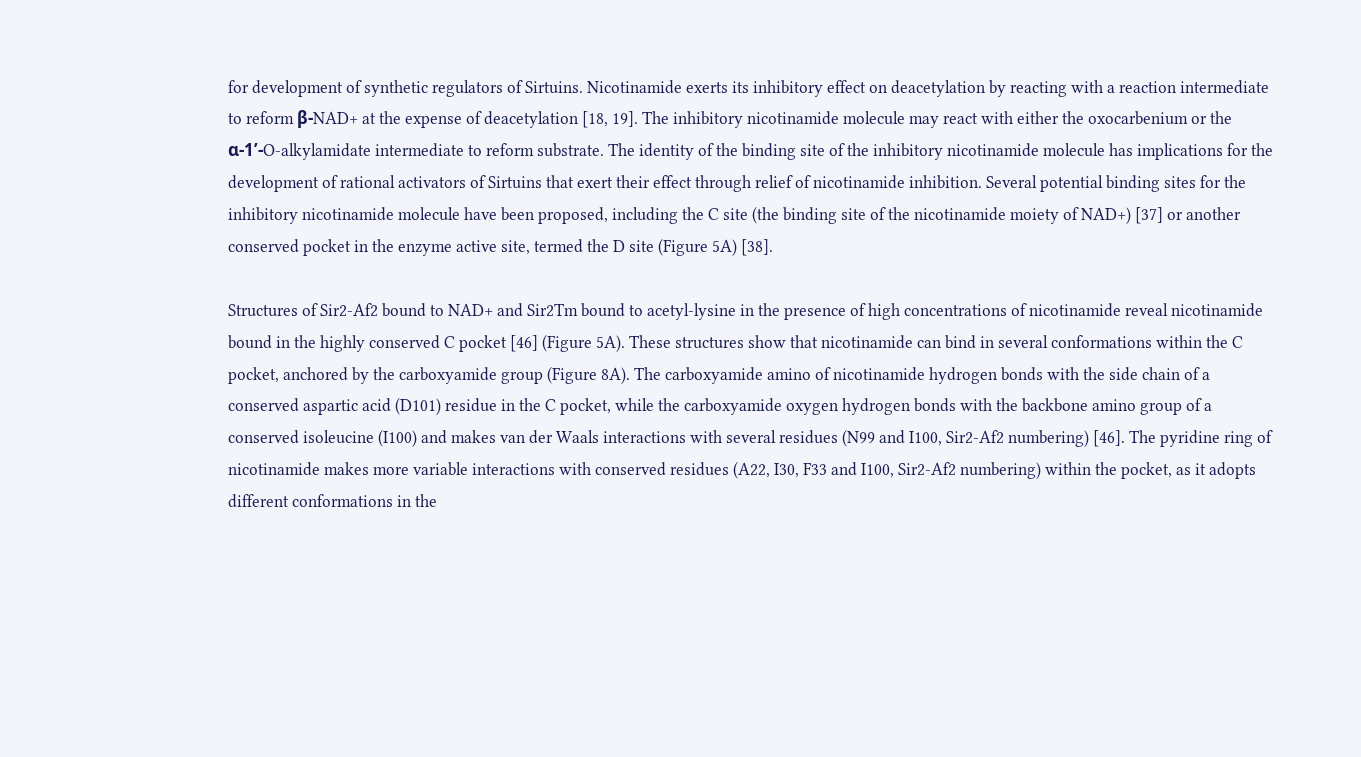for development of synthetic regulators of Sirtuins. Nicotinamide exerts its inhibitory effect on deacetylation by reacting with a reaction intermediate to reform β-NAD+ at the expense of deacetylation [18, 19]. The inhibitory nicotinamide molecule may react with either the oxocarbenium or the α-1’-O-alkylamidate intermediate to reform substrate. The identity of the binding site of the inhibitory nicotinamide molecule has implications for the development of rational activators of Sirtuins that exert their effect through relief of nicotinamide inhibition. Several potential binding sites for the inhibitory nicotinamide molecule have been proposed, including the C site (the binding site of the nicotinamide moiety of NAD+) [37] or another conserved pocket in the enzyme active site, termed the D site (Figure 5A) [38].

Structures of Sir2-Af2 bound to NAD+ and Sir2Tm bound to acetyl-lysine in the presence of high concentrations of nicotinamide reveal nicotinamide bound in the highly conserved C pocket [46] (Figure 5A). These structures show that nicotinamide can bind in several conformations within the C pocket, anchored by the carboxyamide group (Figure 8A). The carboxyamide amino of nicotinamide hydrogen bonds with the side chain of a conserved aspartic acid (D101) residue in the C pocket, while the carboxyamide oxygen hydrogen bonds with the backbone amino group of a conserved isoleucine (I100) and makes van der Waals interactions with several residues (N99 and I100, Sir2-Af2 numbering) [46]. The pyridine ring of nicotinamide makes more variable interactions with conserved residues (A22, I30, F33 and I100, Sir2-Af2 numbering) within the pocket, as it adopts different conformations in the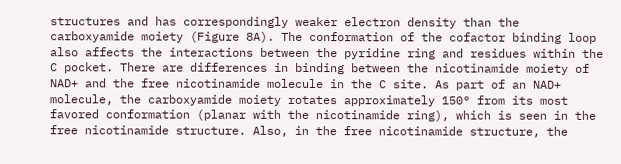structures and has correspondingly weaker electron density than the carboxyamide moiety (Figure 8A). The conformation of the cofactor binding loop also affects the interactions between the pyridine ring and residues within the C pocket. There are differences in binding between the nicotinamide moiety of NAD+ and the free nicotinamide molecule in the C site. As part of an NAD+ molecule, the carboxyamide moiety rotates approximately 150° from its most favored conformation (planar with the nicotinamide ring), which is seen in the free nicotinamide structure. Also, in the free nicotinamide structure, the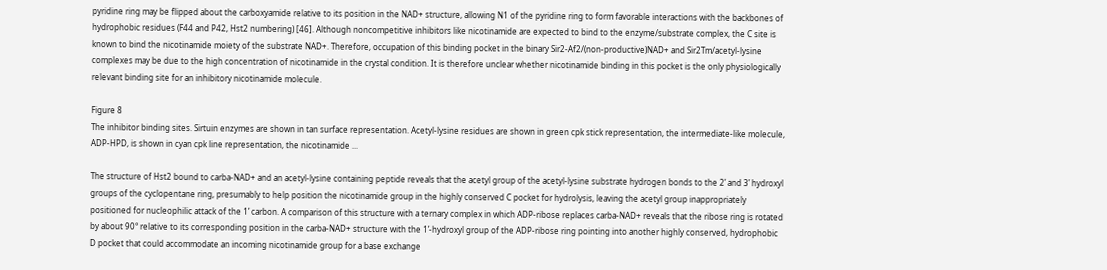pyridine ring may be flipped about the carboxyamide relative to its position in the NAD+ structure, allowing N1 of the pyridine ring to form favorable interactions with the backbones of hydrophobic residues (F44 and P42, Hst2 numbering) [46]. Although noncompetitive inhibitors like nicotinamide are expected to bind to the enzyme/substrate complex, the C site is known to bind the nicotinamide moiety of the substrate NAD+. Therefore, occupation of this binding pocket in the binary Sir2-Af2/(non-productive)NAD+ and Sir2Tm/acetyl-lysine complexes may be due to the high concentration of nicotinamide in the crystal condition. It is therefore unclear whether nicotinamide binding in this pocket is the only physiologically relevant binding site for an inhibitory nicotinamide molecule.

Figure 8
The inhibitor binding sites. Sirtuin enzymes are shown in tan surface representation. Acetyl-lysine residues are shown in green cpk stick representation, the intermediate-like molecule, ADP-HPD, is shown in cyan cpk line representation, the nicotinamide ...

The structure of Hst2 bound to carba-NAD+ and an acetyl-lysine containing peptide reveals that the acetyl group of the acetyl-lysine substrate hydrogen bonds to the 2’ and 3’ hydroxyl groups of the cyclopentane ring, presumably to help position the nicotinamide group in the highly conserved C pocket for hydrolysis, leaving the acetyl group inappropriately positioned for nucleophilic attack of the 1’ carbon. A comparison of this structure with a ternary complex in which ADP-ribose replaces carba-NAD+ reveals that the ribose ring is rotated by about 90° relative to its corresponding position in the carba-NAD+ structure with the 1’-hydroxyl group of the ADP-ribose ring pointing into another highly conserved, hydrophobic D pocket that could accommodate an incoming nicotinamide group for a base exchange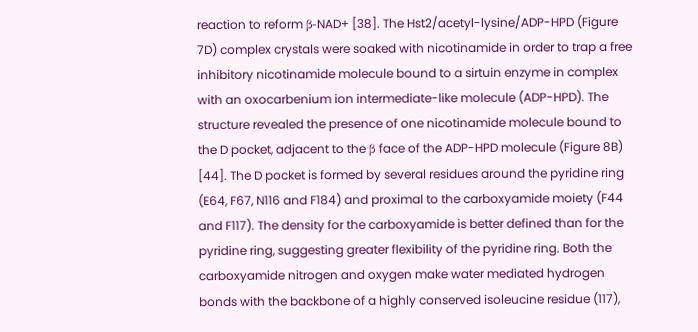reaction to reform β-NAD+ [38]. The Hst2/acetyl-lysine/ADP-HPD (Figure 7D) complex crystals were soaked with nicotinamide in order to trap a free inhibitory nicotinamide molecule bound to a sirtuin enzyme in complex with an oxocarbenium ion intermediate-like molecule (ADP-HPD). The structure revealed the presence of one nicotinamide molecule bound to the D pocket, adjacent to the β face of the ADP-HPD molecule (Figure 8B) [44]. The D pocket is formed by several residues around the pyridine ring (E64, F67, N116 and F184) and proximal to the carboxyamide moiety (F44 and F117). The density for the carboxyamide is better defined than for the pyridine ring, suggesting greater flexibility of the pyridine ring. Both the carboxyamide nitrogen and oxygen make water mediated hydrogen bonds with the backbone of a highly conserved isoleucine residue (117),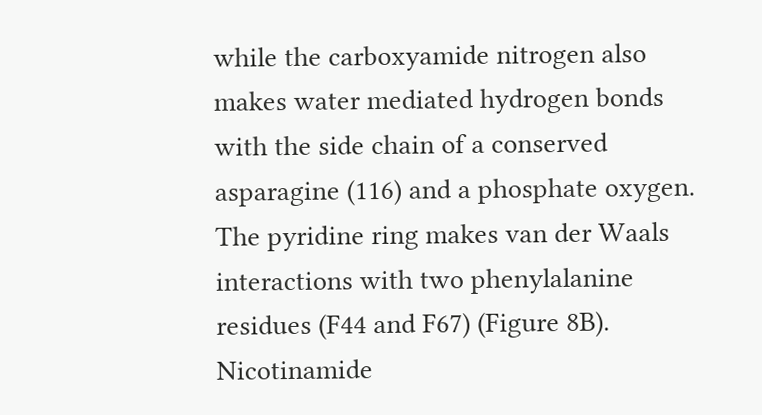while the carboxyamide nitrogen also makes water mediated hydrogen bonds with the side chain of a conserved asparagine (116) and a phosphate oxygen. The pyridine ring makes van der Waals interactions with two phenylalanine residues (F44 and F67) (Figure 8B). Nicotinamide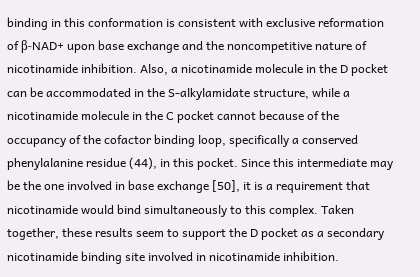binding in this conformation is consistent with exclusive reformation of β-NAD+ upon base exchange and the noncompetitive nature of nicotinamide inhibition. Also, a nicotinamide molecule in the D pocket can be accommodated in the S-alkylamidate structure, while a nicotinamide molecule in the C pocket cannot because of the occupancy of the cofactor binding loop, specifically a conserved phenylalanine residue (44), in this pocket. Since this intermediate may be the one involved in base exchange [50], it is a requirement that nicotinamide would bind simultaneously to this complex. Taken together, these results seem to support the D pocket as a secondary nicotinamide binding site involved in nicotinamide inhibition.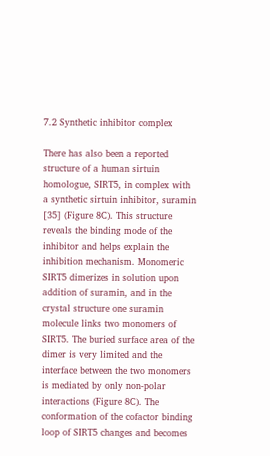7.2 Synthetic inhibitor complex

There has also been a reported structure of a human sirtuin homologue, SIRT5, in complex with a synthetic sirtuin inhibitor, suramin [35] (Figure 8C). This structure reveals the binding mode of the inhibitor and helps explain the inhibition mechanism. Monomeric SIRT5 dimerizes in solution upon addition of suramin, and in the crystal structure one suramin molecule links two monomers of SIRT5. The buried surface area of the dimer is very limited and the interface between the two monomers is mediated by only non-polar interactions (Figure 8C). The conformation of the cofactor binding loop of SIRT5 changes and becomes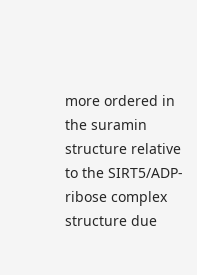more ordered in the suramin structure relative to the SIRT5/ADP-ribose complex structure due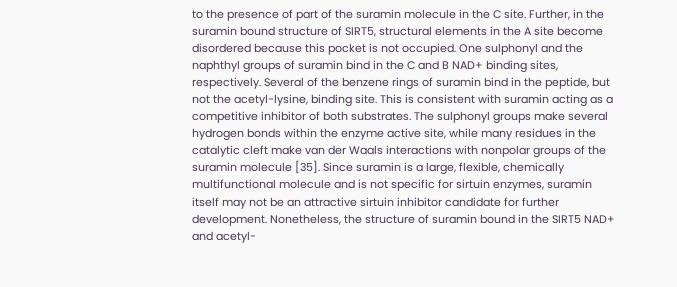to the presence of part of the suramin molecule in the C site. Further, in the suramin bound structure of SIRT5, structural elements in the A site become disordered because this pocket is not occupied. One sulphonyl and the naphthyl groups of suramin bind in the C and B NAD+ binding sites, respectively. Several of the benzene rings of suramin bind in the peptide, but not the acetyl-lysine, binding site. This is consistent with suramin acting as a competitive inhibitor of both substrates. The sulphonyl groups make several hydrogen bonds within the enzyme active site, while many residues in the catalytic cleft make van der Waals interactions with nonpolar groups of the suramin molecule [35]. Since suramin is a large, flexible, chemically multifunctional molecule and is not specific for sirtuin enzymes, suramin itself may not be an attractive sirtuin inhibitor candidate for further development. Nonetheless, the structure of suramin bound in the SIRT5 NAD+ and acetyl-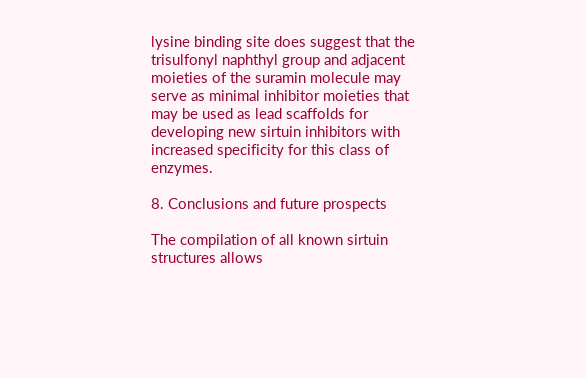lysine binding site does suggest that the trisulfonyl naphthyl group and adjacent moieties of the suramin molecule may serve as minimal inhibitor moieties that may be used as lead scaffolds for developing new sirtuin inhibitors with increased specificity for this class of enzymes.

8. Conclusions and future prospects

The compilation of all known sirtuin structures allows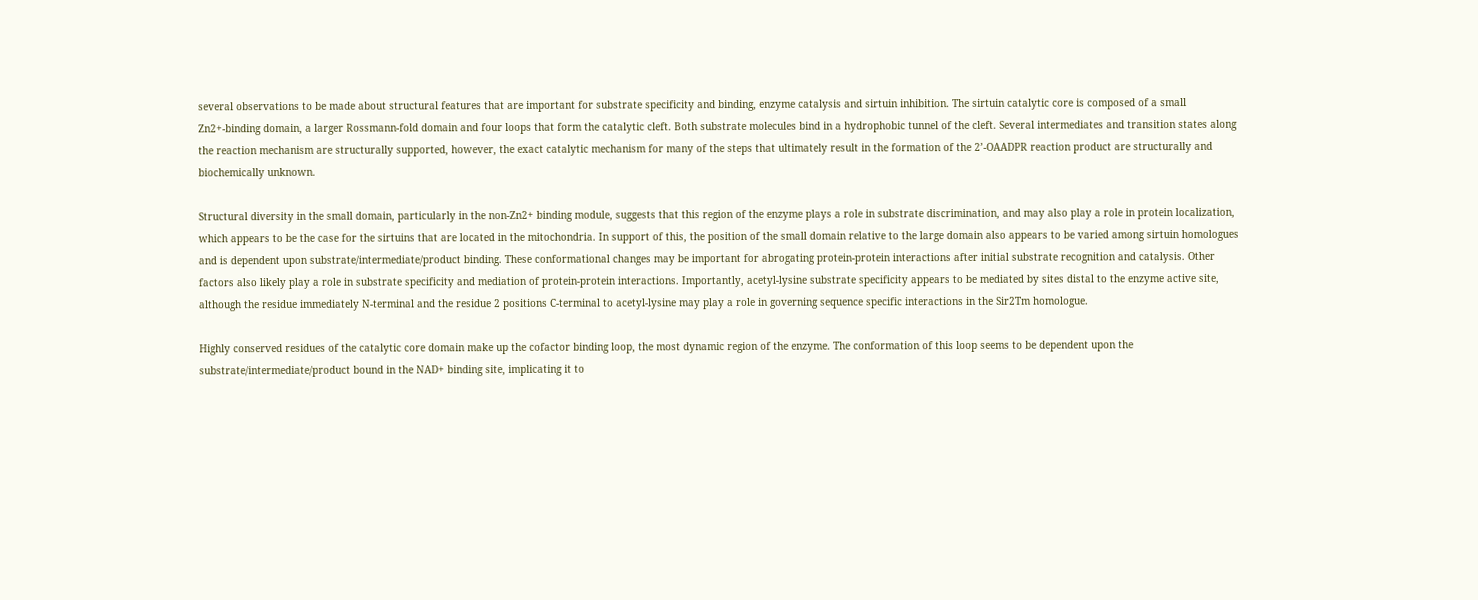several observations to be made about structural features that are important for substrate specificity and binding, enzyme catalysis and sirtuin inhibition. The sirtuin catalytic core is composed of a small Zn2+-binding domain, a larger Rossmann-fold domain and four loops that form the catalytic cleft. Both substrate molecules bind in a hydrophobic tunnel of the cleft. Several intermediates and transition states along the reaction mechanism are structurally supported, however, the exact catalytic mechanism for many of the steps that ultimately result in the formation of the 2’-OAADPR reaction product are structurally and biochemically unknown.

Structural diversity in the small domain, particularly in the non-Zn2+ binding module, suggests that this region of the enzyme plays a role in substrate discrimination, and may also play a role in protein localization, which appears to be the case for the sirtuins that are located in the mitochondria. In support of this, the position of the small domain relative to the large domain also appears to be varied among sirtuin homologues and is dependent upon substrate/intermediate/product binding. These conformational changes may be important for abrogating protein-protein interactions after initial substrate recognition and catalysis. Other factors also likely play a role in substrate specificity and mediation of protein-protein interactions. Importantly, acetyl-lysine substrate specificity appears to be mediated by sites distal to the enzyme active site, although the residue immediately N-terminal and the residue 2 positions C-terminal to acetyl-lysine may play a role in governing sequence specific interactions in the Sir2Tm homologue.

Highly conserved residues of the catalytic core domain make up the cofactor binding loop, the most dynamic region of the enzyme. The conformation of this loop seems to be dependent upon the substrate/intermediate/product bound in the NAD+ binding site, implicating it to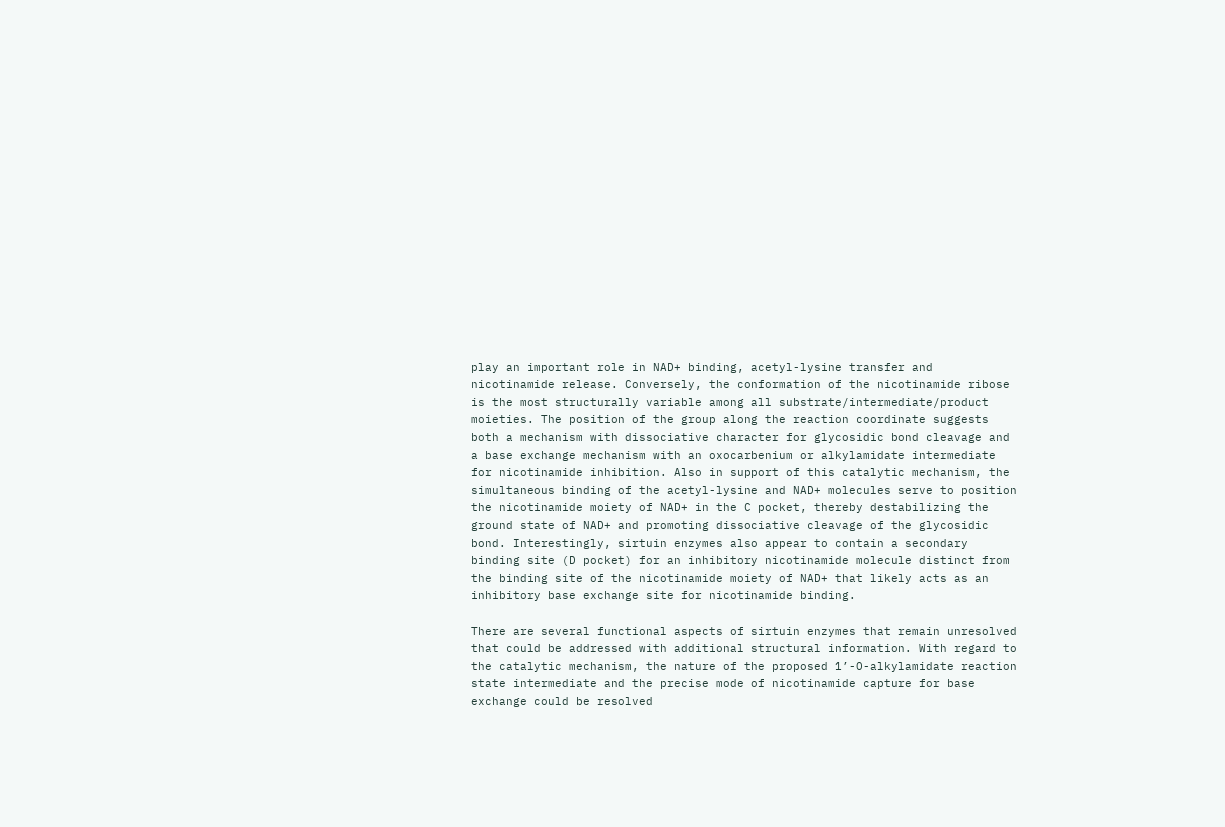play an important role in NAD+ binding, acetyl-lysine transfer and nicotinamide release. Conversely, the conformation of the nicotinamide ribose is the most structurally variable among all substrate/intermediate/product moieties. The position of the group along the reaction coordinate suggests both a mechanism with dissociative character for glycosidic bond cleavage and a base exchange mechanism with an oxocarbenium or alkylamidate intermediate for nicotinamide inhibition. Also in support of this catalytic mechanism, the simultaneous binding of the acetyl-lysine and NAD+ molecules serve to position the nicotinamide moiety of NAD+ in the C pocket, thereby destabilizing the ground state of NAD+ and promoting dissociative cleavage of the glycosidic bond. Interestingly, sirtuin enzymes also appear to contain a secondary binding site (D pocket) for an inhibitory nicotinamide molecule distinct from the binding site of the nicotinamide moiety of NAD+ that likely acts as an inhibitory base exchange site for nicotinamide binding.

There are several functional aspects of sirtuin enzymes that remain unresolved that could be addressed with additional structural information. With regard to the catalytic mechanism, the nature of the proposed 1’-O-alkylamidate reaction state intermediate and the precise mode of nicotinamide capture for base exchange could be resolved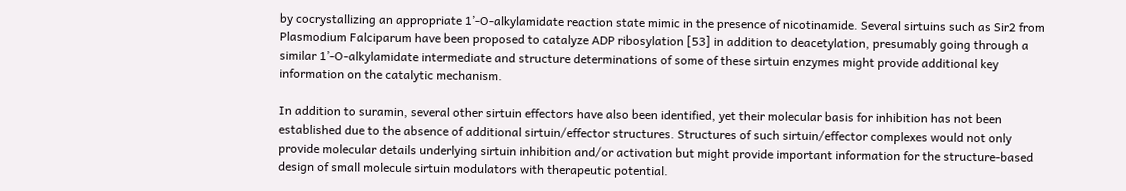by cocrystallizing an appropriate 1’-O-alkylamidate reaction state mimic in the presence of nicotinamide. Several sirtuins such as Sir2 from Plasmodium Falciparum have been proposed to catalyze ADP ribosylation [53] in addition to deacetylation, presumably going through a similar 1’-O-alkylamidate intermediate and structure determinations of some of these sirtuin enzymes might provide additional key information on the catalytic mechanism.

In addition to suramin, several other sirtuin effectors have also been identified, yet their molecular basis for inhibition has not been established due to the absence of additional sirtuin/effector structures. Structures of such sirtuin/effector complexes would not only provide molecular details underlying sirtuin inhibition and/or activation but might provide important information for the structure-based design of small molecule sirtuin modulators with therapeutic potential.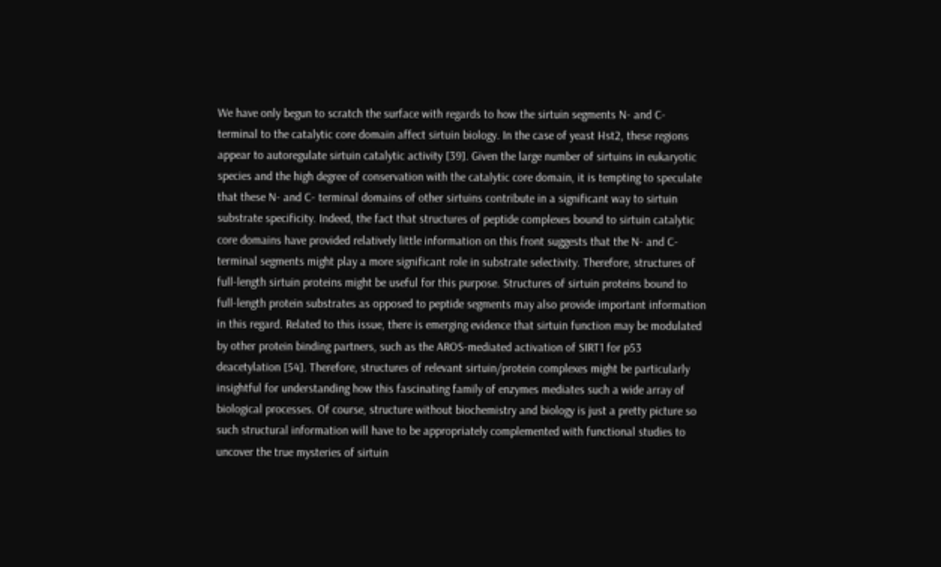We have only begun to scratch the surface with regards to how the sirtuin segments N- and C- terminal to the catalytic core domain affect sirtuin biology. In the case of yeast Hst2, these regions appear to autoregulate sirtuin catalytic activity [39]. Given the large number of sirtuins in eukaryotic species and the high degree of conservation with the catalytic core domain, it is tempting to speculate that these N- and C- terminal domains of other sirtuins contribute in a significant way to sirtuin substrate specificity. Indeed, the fact that structures of peptide complexes bound to sirtuin catalytic core domains have provided relatively little information on this front suggests that the N- and C-terminal segments might play a more significant role in substrate selectivity. Therefore, structures of full-length sirtuin proteins might be useful for this purpose. Structures of sirtuin proteins bound to full-length protein substrates as opposed to peptide segments may also provide important information in this regard. Related to this issue, there is emerging evidence that sirtuin function may be modulated by other protein binding partners, such as the AROS-mediated activation of SIRT1 for p53 deacetylation [54]. Therefore, structures of relevant sirtuin/protein complexes might be particularly insightful for understanding how this fascinating family of enzymes mediates such a wide array of biological processes. Of course, structure without biochemistry and biology is just a pretty picture so such structural information will have to be appropriately complemented with functional studies to uncover the true mysteries of sirtuin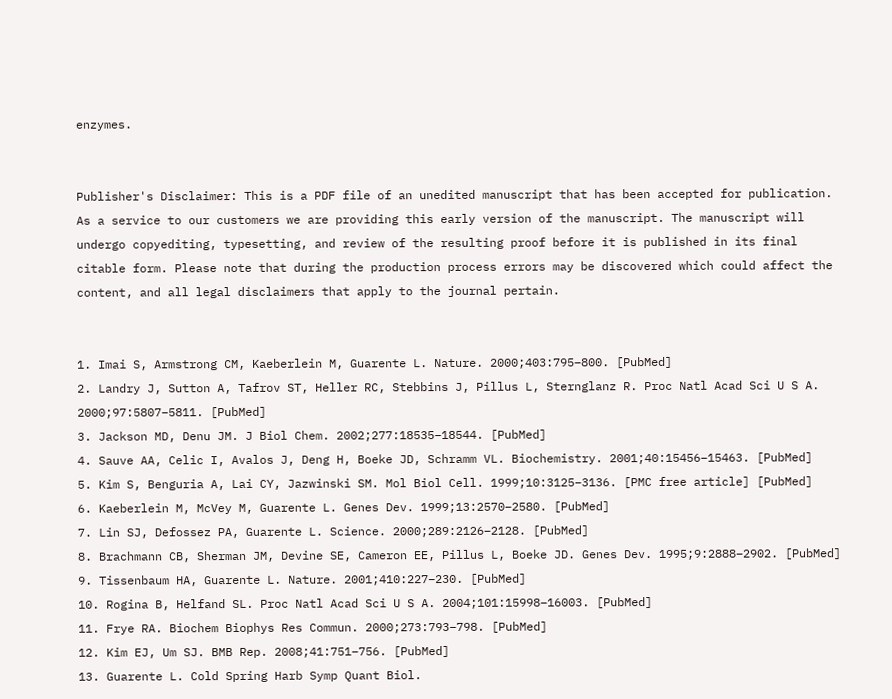enzymes.


Publisher's Disclaimer: This is a PDF file of an unedited manuscript that has been accepted for publication. As a service to our customers we are providing this early version of the manuscript. The manuscript will undergo copyediting, typesetting, and review of the resulting proof before it is published in its final citable form. Please note that during the production process errors may be discovered which could affect the content, and all legal disclaimers that apply to the journal pertain.


1. Imai S, Armstrong CM, Kaeberlein M, Guarente L. Nature. 2000;403:795–800. [PubMed]
2. Landry J, Sutton A, Tafrov ST, Heller RC, Stebbins J, Pillus L, Sternglanz R. Proc Natl Acad Sci U S A. 2000;97:5807–5811. [PubMed]
3. Jackson MD, Denu JM. J Biol Chem. 2002;277:18535–18544. [PubMed]
4. Sauve AA, Celic I, Avalos J, Deng H, Boeke JD, Schramm VL. Biochemistry. 2001;40:15456–15463. [PubMed]
5. Kim S, Benguria A, Lai CY, Jazwinski SM. Mol Biol Cell. 1999;10:3125–3136. [PMC free article] [PubMed]
6. Kaeberlein M, McVey M, Guarente L. Genes Dev. 1999;13:2570–2580. [PubMed]
7. Lin SJ, Defossez PA, Guarente L. Science. 2000;289:2126–2128. [PubMed]
8. Brachmann CB, Sherman JM, Devine SE, Cameron EE, Pillus L, Boeke JD. Genes Dev. 1995;9:2888–2902. [PubMed]
9. Tissenbaum HA, Guarente L. Nature. 2001;410:227–230. [PubMed]
10. Rogina B, Helfand SL. Proc Natl Acad Sci U S A. 2004;101:15998–16003. [PubMed]
11. Frye RA. Biochem Biophys Res Commun. 2000;273:793–798. [PubMed]
12. Kim EJ, Um SJ. BMB Rep. 2008;41:751–756. [PubMed]
13. Guarente L. Cold Spring Harb Symp Quant Biol.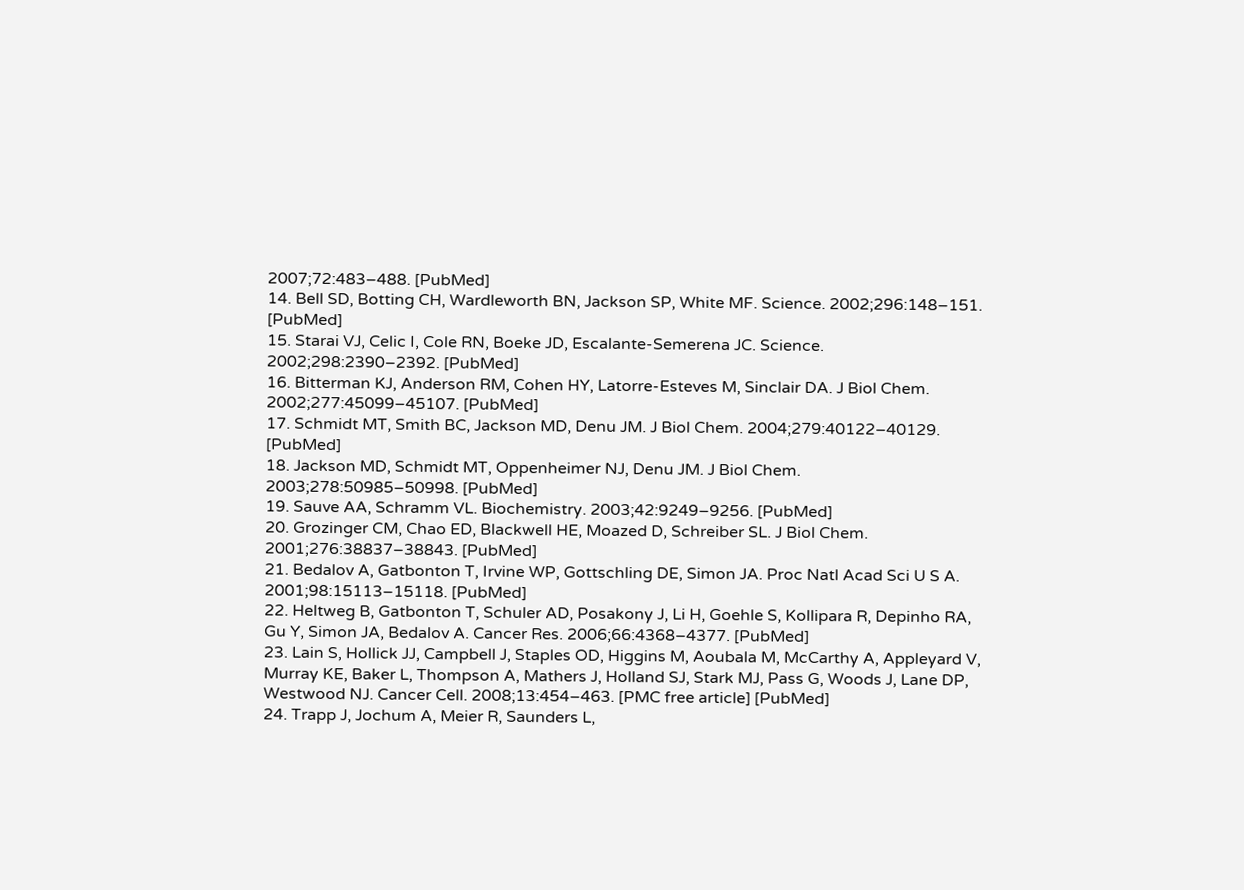2007;72:483–488. [PubMed]
14. Bell SD, Botting CH, Wardleworth BN, Jackson SP, White MF. Science. 2002;296:148–151. [PubMed]
15. Starai VJ, Celic I, Cole RN, Boeke JD, Escalante-Semerena JC. Science. 2002;298:2390–2392. [PubMed]
16. Bitterman KJ, Anderson RM, Cohen HY, Latorre-Esteves M, Sinclair DA. J Biol Chem. 2002;277:45099–45107. [PubMed]
17. Schmidt MT, Smith BC, Jackson MD, Denu JM. J Biol Chem. 2004;279:40122–40129. [PubMed]
18. Jackson MD, Schmidt MT, Oppenheimer NJ, Denu JM. J Biol Chem. 2003;278:50985–50998. [PubMed]
19. Sauve AA, Schramm VL. Biochemistry. 2003;42:9249–9256. [PubMed]
20. Grozinger CM, Chao ED, Blackwell HE, Moazed D, Schreiber SL. J Biol Chem. 2001;276:38837–38843. [PubMed]
21. Bedalov A, Gatbonton T, Irvine WP, Gottschling DE, Simon JA. Proc Natl Acad Sci U S A. 2001;98:15113–15118. [PubMed]
22. Heltweg B, Gatbonton T, Schuler AD, Posakony J, Li H, Goehle S, Kollipara R, Depinho RA, Gu Y, Simon JA, Bedalov A. Cancer Res. 2006;66:4368–4377. [PubMed]
23. Lain S, Hollick JJ, Campbell J, Staples OD, Higgins M, Aoubala M, McCarthy A, Appleyard V, Murray KE, Baker L, Thompson A, Mathers J, Holland SJ, Stark MJ, Pass G, Woods J, Lane DP, Westwood NJ. Cancer Cell. 2008;13:454–463. [PMC free article] [PubMed]
24. Trapp J, Jochum A, Meier R, Saunders L,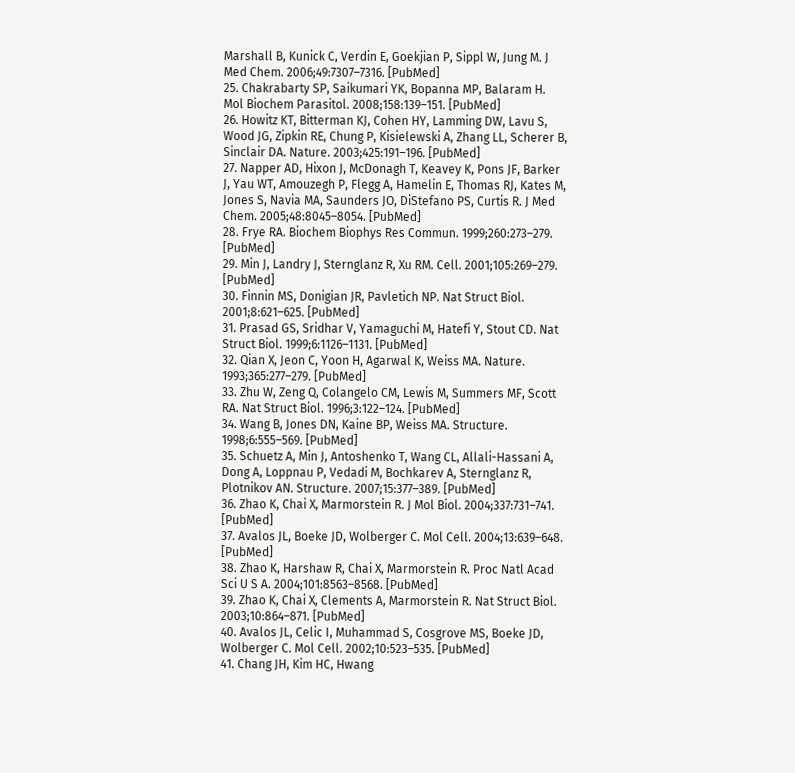Marshall B, Kunick C, Verdin E, Goekjian P, Sippl W, Jung M. J Med Chem. 2006;49:7307–7316. [PubMed]
25. Chakrabarty SP, Saikumari YK, Bopanna MP, Balaram H. Mol Biochem Parasitol. 2008;158:139–151. [PubMed]
26. Howitz KT, Bitterman KJ, Cohen HY, Lamming DW, Lavu S, Wood JG, Zipkin RE, Chung P, Kisielewski A, Zhang LL, Scherer B, Sinclair DA. Nature. 2003;425:191–196. [PubMed]
27. Napper AD, Hixon J, McDonagh T, Keavey K, Pons JF, Barker J, Yau WT, Amouzegh P, Flegg A, Hamelin E, Thomas RJ, Kates M, Jones S, Navia MA, Saunders JO, DiStefano PS, Curtis R. J Med Chem. 2005;48:8045–8054. [PubMed]
28. Frye RA. Biochem Biophys Res Commun. 1999;260:273–279. [PubMed]
29. Min J, Landry J, Sternglanz R, Xu RM. Cell. 2001;105:269–279. [PubMed]
30. Finnin MS, Donigian JR, Pavletich NP. Nat Struct Biol. 2001;8:621–625. [PubMed]
31. Prasad GS, Sridhar V, Yamaguchi M, Hatefi Y, Stout CD. Nat Struct Biol. 1999;6:1126–1131. [PubMed]
32. Qian X, Jeon C, Yoon H, Agarwal K, Weiss MA. Nature. 1993;365:277–279. [PubMed]
33. Zhu W, Zeng Q, Colangelo CM, Lewis M, Summers MF, Scott RA. Nat Struct Biol. 1996;3:122–124. [PubMed]
34. Wang B, Jones DN, Kaine BP, Weiss MA. Structure. 1998;6:555–569. [PubMed]
35. Schuetz A, Min J, Antoshenko T, Wang CL, Allali-Hassani A, Dong A, Loppnau P, Vedadi M, Bochkarev A, Sternglanz R, Plotnikov AN. Structure. 2007;15:377–389. [PubMed]
36. Zhao K, Chai X, Marmorstein R. J Mol Biol. 2004;337:731–741. [PubMed]
37. Avalos JL, Boeke JD, Wolberger C. Mol Cell. 2004;13:639–648. [PubMed]
38. Zhao K, Harshaw R, Chai X, Marmorstein R. Proc Natl Acad Sci U S A. 2004;101:8563–8568. [PubMed]
39. Zhao K, Chai X, Clements A, Marmorstein R. Nat Struct Biol. 2003;10:864–871. [PubMed]
40. Avalos JL, Celic I, Muhammad S, Cosgrove MS, Boeke JD, Wolberger C. Mol Cell. 2002;10:523–535. [PubMed]
41. Chang JH, Kim HC, Hwang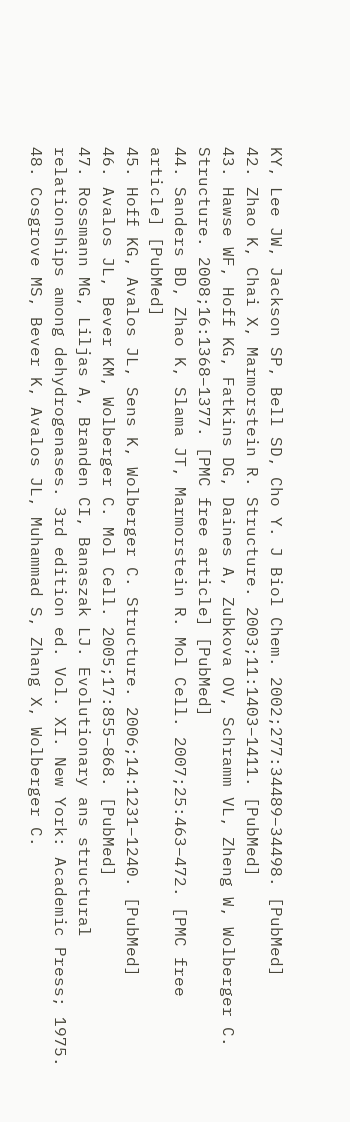KY, Lee JW, Jackson SP, Bell SD, Cho Y. J Biol Chem. 2002;277:34489–34498. [PubMed]
42. Zhao K, Chai X, Marmorstein R. Structure. 2003;11:1403–1411. [PubMed]
43. Hawse WF, Hoff KG, Fatkins DG, Daines A, Zubkova OV, Schramm VL, Zheng W, Wolberger C. Structure. 2008;16:1368–1377. [PMC free article] [PubMed]
44. Sanders BD, Zhao K, Slama JT, Marmorstein R. Mol Cell. 2007;25:463–472. [PMC free article] [PubMed]
45. Hoff KG, Avalos JL, Sens K, Wolberger C. Structure. 2006;14:1231–1240. [PubMed]
46. Avalos JL, Bever KM, Wolberger C. Mol Cell. 2005;17:855–868. [PubMed]
47. Rossmann MG, Liljas A, Branden CI, Banaszak LJ. Evolutionary ans structural relationships among dehydrogenases. 3rd edition ed. Vol. XI. New York: Academic Press; 1975.
48. Cosgrove MS, Bever K, Avalos JL, Muhammad S, Zhang X, Wolberger C.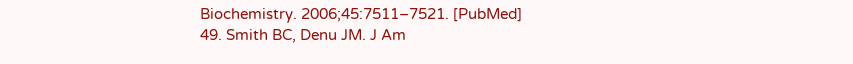Biochemistry. 2006;45:7511–7521. [PubMed]
49. Smith BC, Denu JM. J Am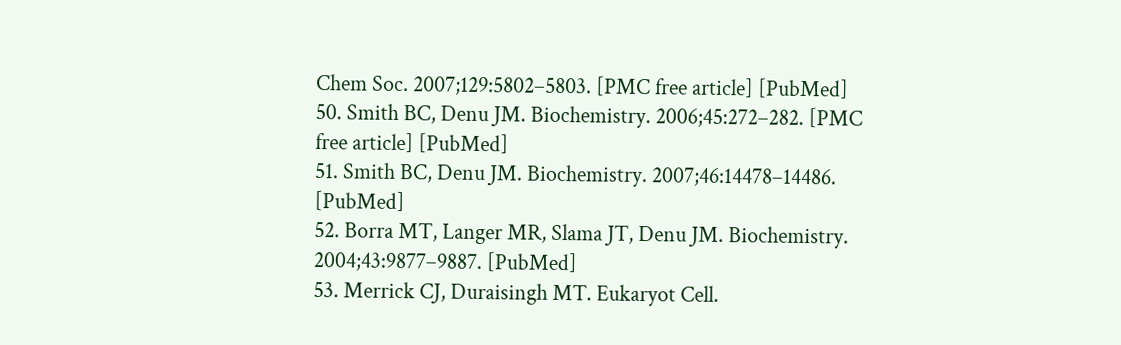Chem Soc. 2007;129:5802–5803. [PMC free article] [PubMed]
50. Smith BC, Denu JM. Biochemistry. 2006;45:272–282. [PMC free article] [PubMed]
51. Smith BC, Denu JM. Biochemistry. 2007;46:14478–14486. [PubMed]
52. Borra MT, Langer MR, Slama JT, Denu JM. Biochemistry. 2004;43:9877–9887. [PubMed]
53. Merrick CJ, Duraisingh MT. Eukaryot Cell.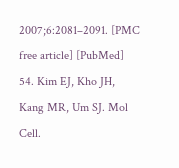2007;6:2081–2091. [PMC free article] [PubMed]
54. Kim EJ, Kho JH, Kang MR, Um SJ. Mol Cell.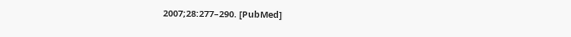2007;28:277–290. [PubMed]